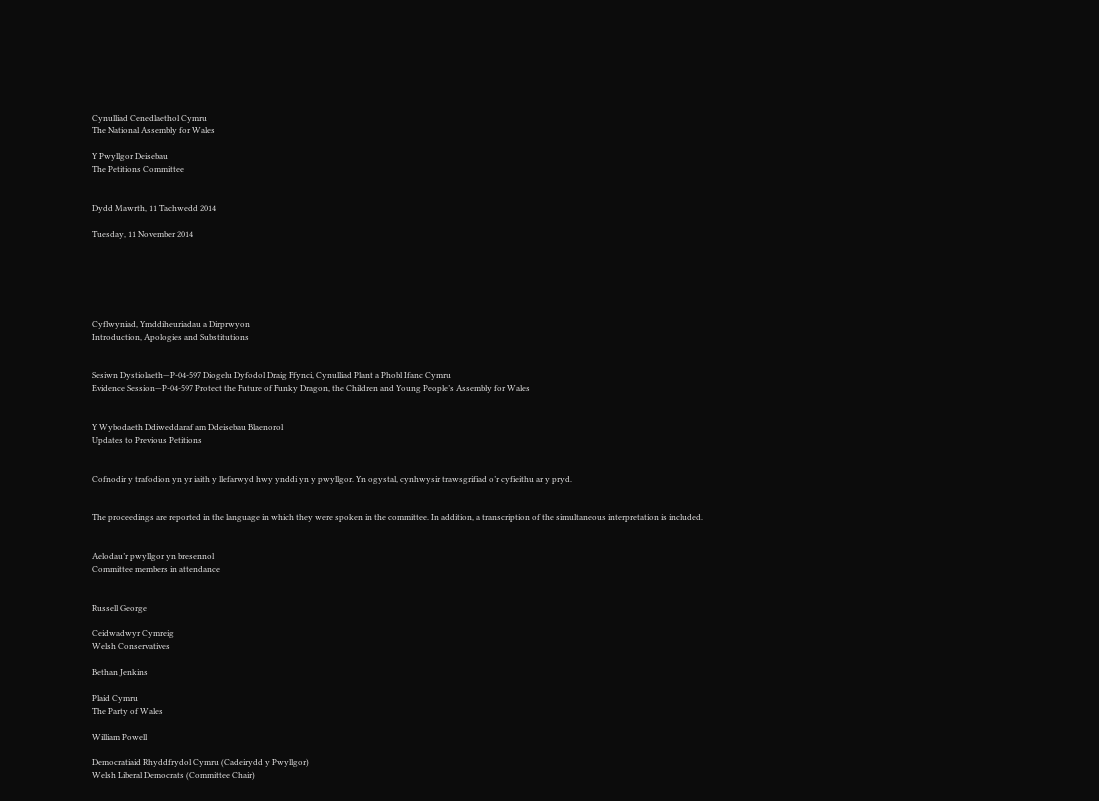Cynulliad Cenedlaethol Cymru
The National Assembly for Wales

Y Pwyllgor Deisebau
The Petitions Committee


Dydd Mawrth, 11 Tachwedd 2014

Tuesday, 11 November 2014






Cyflwyniad, Ymddiheuriadau a Dirprwyon
Introduction, Apologies and Substitutions


Sesiwn Dystiolaeth—P-04-597 Diogelu Dyfodol Draig Ffynci, Cynulliad Plant a Phobl Ifanc Cymru
Evidence Session—P-04-597 Protect the Future of Funky Dragon, the Children and Young People’s Assembly for Wales


Y Wybodaeth Ddiweddaraf am Ddeisebau Blaenorol
Updates to Previous Petitions


Cofnodir y trafodion yn yr iaith y llefarwyd hwy ynddi yn y pwyllgor. Yn ogystal, cynhwysir trawsgrifiad o’r cyfieithu ar y pryd.


The proceedings are reported in the language in which they were spoken in the committee. In addition, a transcription of the simultaneous interpretation is included.


Aelodau’r pwyllgor yn bresennol
Committee members in attendance


Russell George

Ceidwadwyr Cymreig
Welsh Conservatives

Bethan Jenkins

Plaid Cymru
The Party of Wales

William Powell

Democratiaid Rhyddfrydol Cymru (Cadeirydd y Pwyllgor)
Welsh Liberal Democrats (Committee Chair)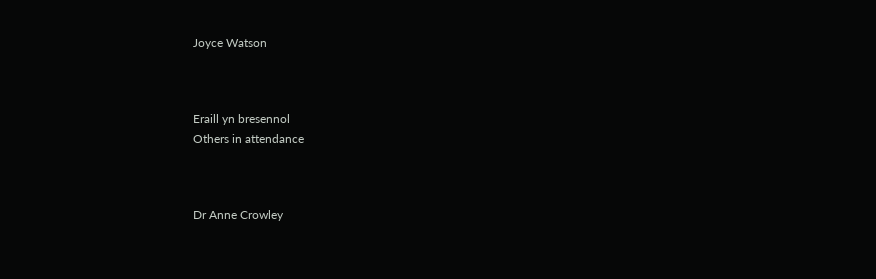Joyce Watson



Eraill yn bresennol
Others in attendance



Dr Anne Crowley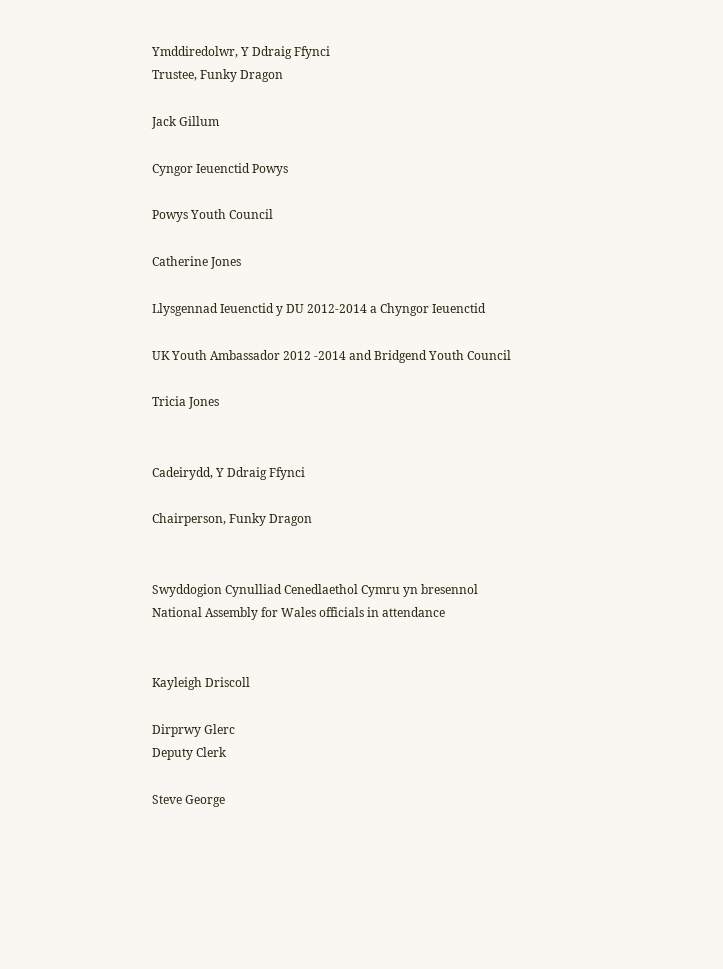Ymddiredolwr, Y Ddraig Ffynci
Trustee, Funky Dragon

Jack Gillum

Cyngor Ieuenctid Powys

Powys Youth Council

Catherine Jones

Llysgennad Ieuenctid y DU 2012-2014 a Chyngor Ieuenctid

UK Youth Ambassador 2012 -2014 and Bridgend Youth Council

Tricia Jones


Cadeirydd, Y Ddraig Ffynci

Chairperson, Funky Dragon


Swyddogion Cynulliad Cenedlaethol Cymru yn bresennol
National Assembly for Wales officials in attendance


Kayleigh Driscoll

Dirprwy Glerc
Deputy Clerk

Steve George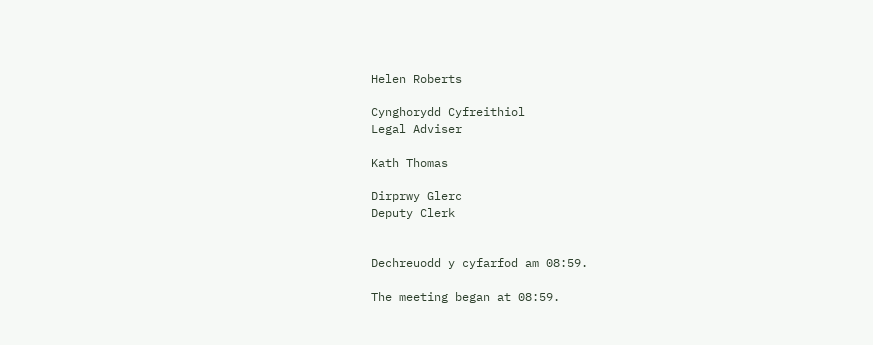Helen Roberts

Cynghorydd Cyfreithiol
Legal Adviser

Kath Thomas

Dirprwy Glerc
Deputy Clerk


Dechreuodd y cyfarfod am 08:59.

The meeting began at 08:59.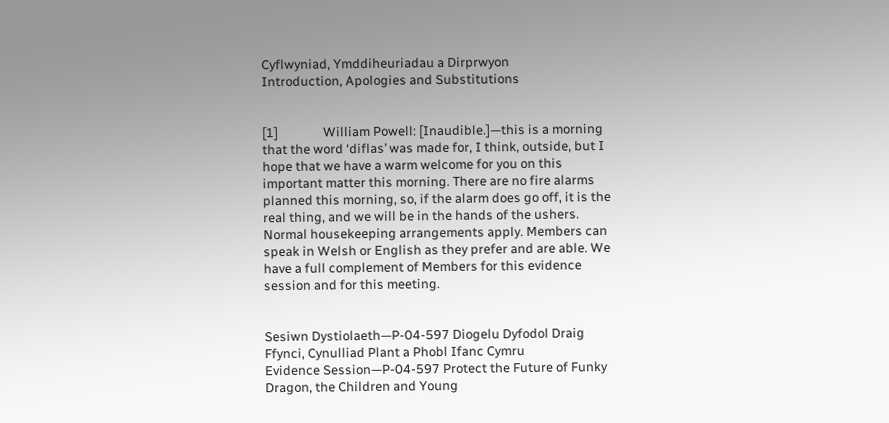Cyflwyniad, Ymddiheuriadau a Dirprwyon
Introduction, Apologies and Substitutions


[1]               William Powell: [Inaudible.]—this is a morning that the word ‘diflas’ was made for, I think, outside, but I hope that we have a warm welcome for you on this important matter this morning. There are no fire alarms planned this morning, so, if the alarm does go off, it is the real thing, and we will be in the hands of the ushers. Normal housekeeping arrangements apply. Members can speak in Welsh or English as they prefer and are able. We have a full complement of Members for this evidence session and for this meeting.


Sesiwn Dystiolaeth—P-04-597 Diogelu Dyfodol Draig Ffynci, Cynulliad Plant a Phobl Ifanc Cymru
Evidence Session—P-04-597 Protect the Future of Funky Dragon, the Children and Young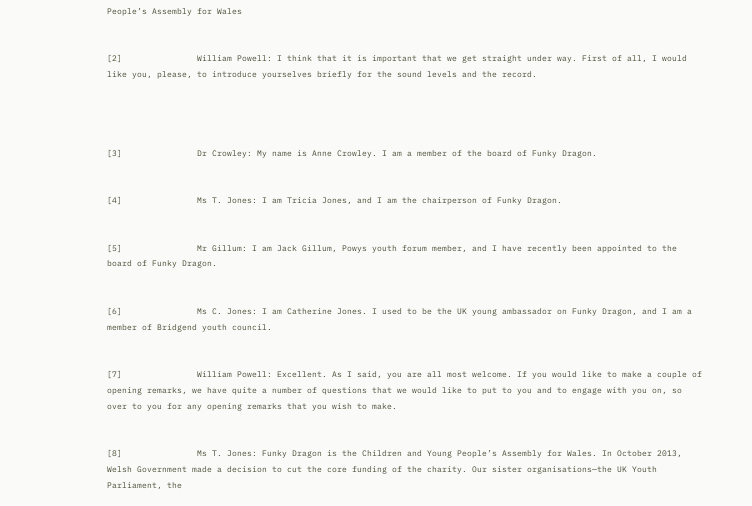People’s Assembly for Wales


[2]               William Powell: I think that it is important that we get straight under way. First of all, I would like you, please, to introduce yourselves briefly for the sound levels and the record.




[3]               Dr Crowley: My name is Anne Crowley. I am a member of the board of Funky Dragon.


[4]               Ms T. Jones: I am Tricia Jones, and I am the chairperson of Funky Dragon.


[5]               Mr Gillum: I am Jack Gillum, Powys youth forum member, and I have recently been appointed to the board of Funky Dragon.


[6]               Ms C. Jones: I am Catherine Jones. I used to be the UK young ambassador on Funky Dragon, and I am a member of Bridgend youth council.


[7]               William Powell: Excellent. As I said, you are all most welcome. If you would like to make a couple of opening remarks, we have quite a number of questions that we would like to put to you and to engage with you on, so over to you for any opening remarks that you wish to make.


[8]               Ms T. Jones: Funky Dragon is the Children and Young People’s Assembly for Wales. In October 2013, Welsh Government made a decision to cut the core funding of the charity. Our sister organisations—the UK Youth Parliament, the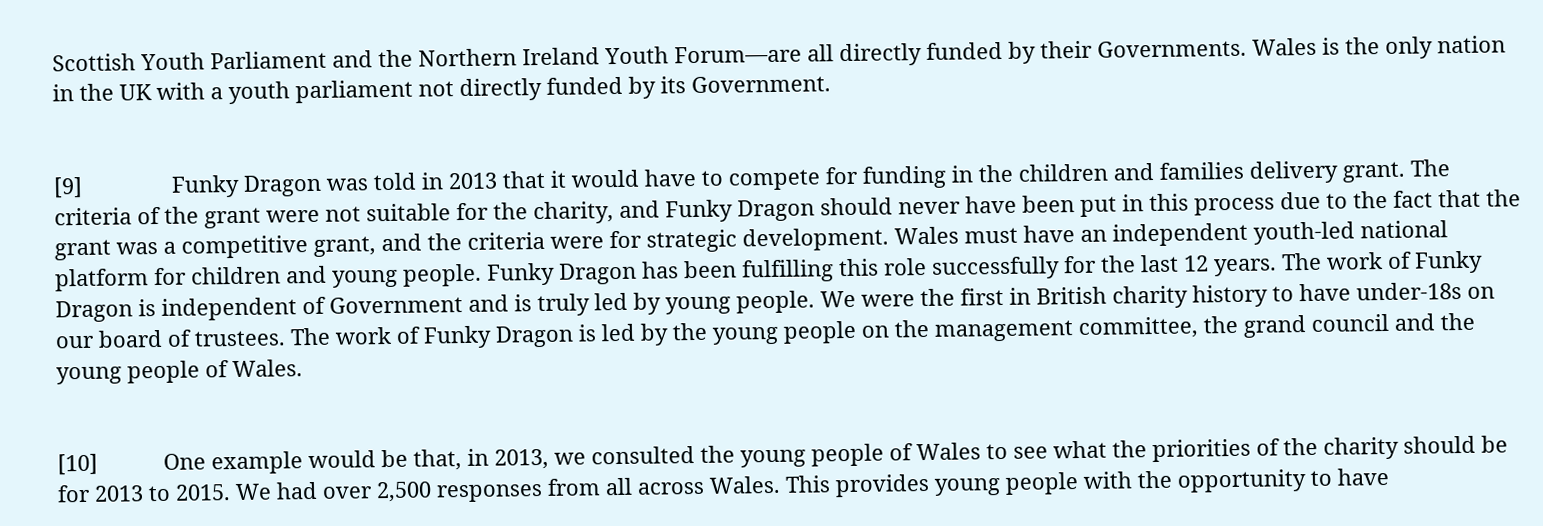Scottish Youth Parliament and the Northern Ireland Youth Forum—are all directly funded by their Governments. Wales is the only nation in the UK with a youth parliament not directly funded by its Government.


[9]               Funky Dragon was told in 2013 that it would have to compete for funding in the children and families delivery grant. The criteria of the grant were not suitable for the charity, and Funky Dragon should never have been put in this process due to the fact that the grant was a competitive grant, and the criteria were for strategic development. Wales must have an independent youth-led national platform for children and young people. Funky Dragon has been fulfilling this role successfully for the last 12 years. The work of Funky Dragon is independent of Government and is truly led by young people. We were the first in British charity history to have under-18s on our board of trustees. The work of Funky Dragon is led by the young people on the management committee, the grand council and the young people of Wales.


[10]           One example would be that, in 2013, we consulted the young people of Wales to see what the priorities of the charity should be for 2013 to 2015. We had over 2,500 responses from all across Wales. This provides young people with the opportunity to have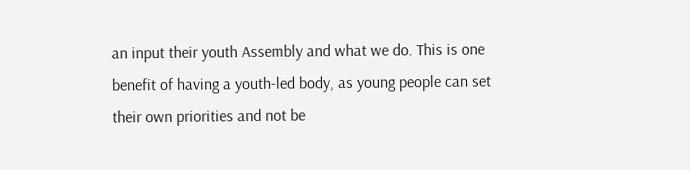an input their youth Assembly and what we do. This is one benefit of having a youth-led body, as young people can set their own priorities and not be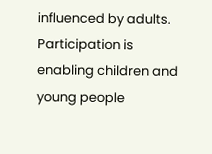influenced by adults. Participation is enabling children and young people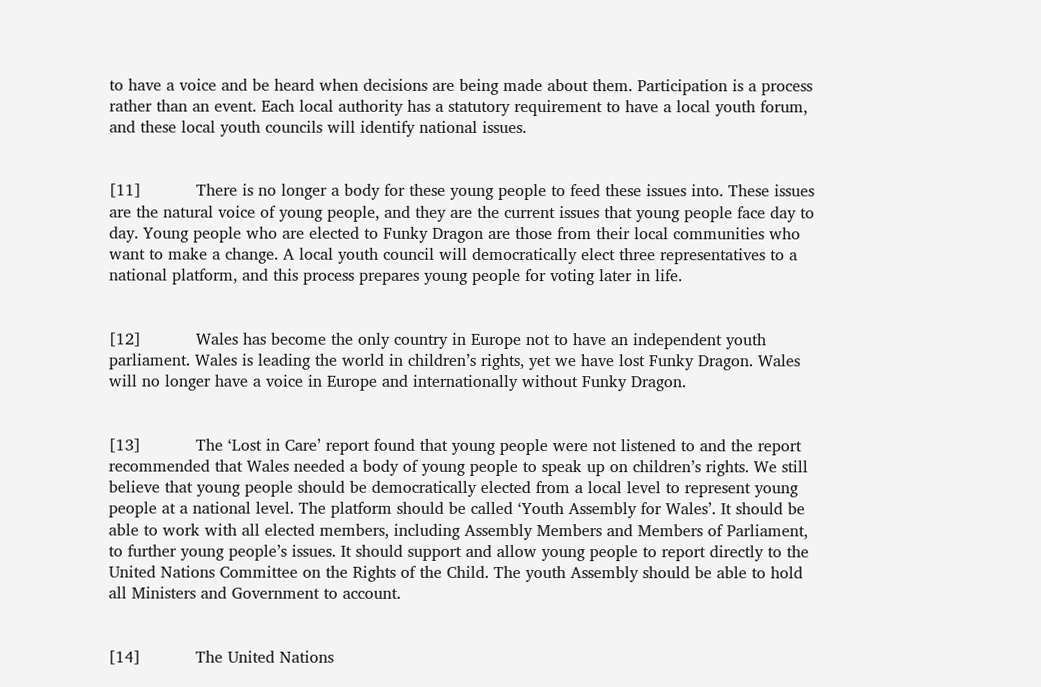to have a voice and be heard when decisions are being made about them. Participation is a process rather than an event. Each local authority has a statutory requirement to have a local youth forum, and these local youth councils will identify national issues.


[11]           There is no longer a body for these young people to feed these issues into. These issues are the natural voice of young people, and they are the current issues that young people face day to day. Young people who are elected to Funky Dragon are those from their local communities who want to make a change. A local youth council will democratically elect three representatives to a national platform, and this process prepares young people for voting later in life.


[12]           Wales has become the only country in Europe not to have an independent youth parliament. Wales is leading the world in children’s rights, yet we have lost Funky Dragon. Wales will no longer have a voice in Europe and internationally without Funky Dragon.


[13]           The ‘Lost in Care’ report found that young people were not listened to and the report recommended that Wales needed a body of young people to speak up on children’s rights. We still believe that young people should be democratically elected from a local level to represent young people at a national level. The platform should be called ‘Youth Assembly for Wales’. It should be able to work with all elected members, including Assembly Members and Members of Parliament, to further young people’s issues. It should support and allow young people to report directly to the United Nations Committee on the Rights of the Child. The youth Assembly should be able to hold all Ministers and Government to account.


[14]           The United Nations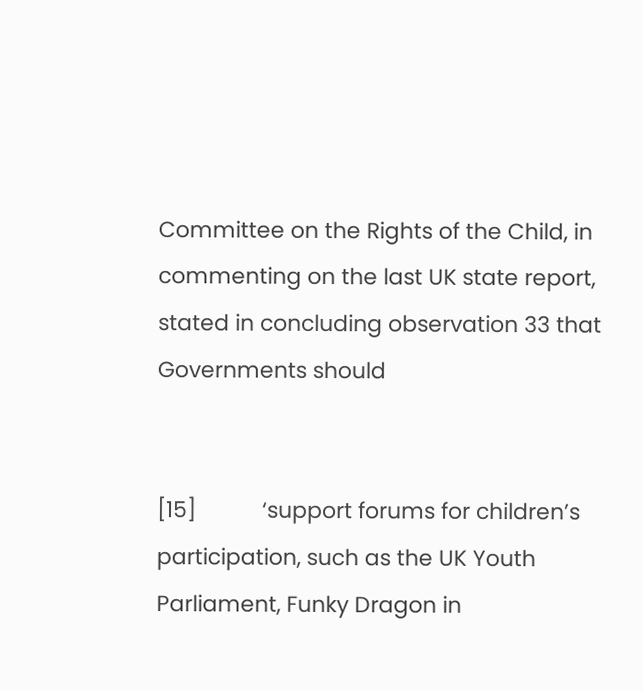Committee on the Rights of the Child, in commenting on the last UK state report, stated in concluding observation 33 that Governments should


[15]           ‘support forums for children’s participation, such as the UK Youth Parliament, Funky Dragon in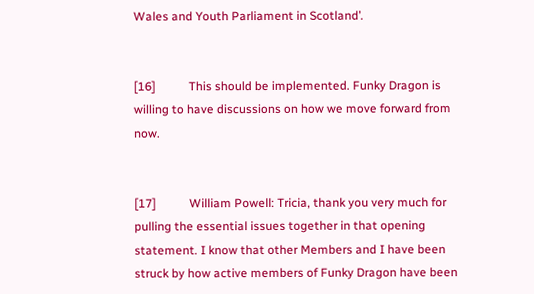Wales and Youth Parliament in Scotland’.


[16]           This should be implemented. Funky Dragon is willing to have discussions on how we move forward from now.


[17]           William Powell: Tricia, thank you very much for pulling the essential issues together in that opening statement. I know that other Members and I have been struck by how active members of Funky Dragon have been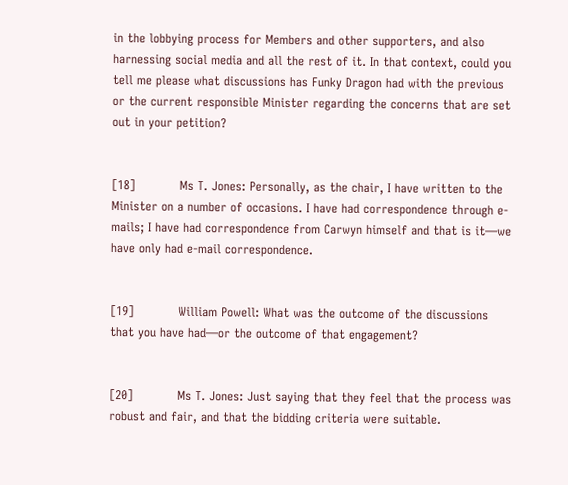in the lobbying process for Members and other supporters, and also harnessing social media and all the rest of it. In that context, could you tell me please what discussions has Funky Dragon had with the previous or the current responsible Minister regarding the concerns that are set out in your petition?


[18]           Ms T. Jones: Personally, as the chair, I have written to the Minister on a number of occasions. I have had correspondence through e-mails; I have had correspondence from Carwyn himself and that is it—we have only had e-mail correspondence.


[19]           William Powell: What was the outcome of the discussions that you have had—or the outcome of that engagement?


[20]           Ms T. Jones: Just saying that they feel that the process was robust and fair, and that the bidding criteria were suitable.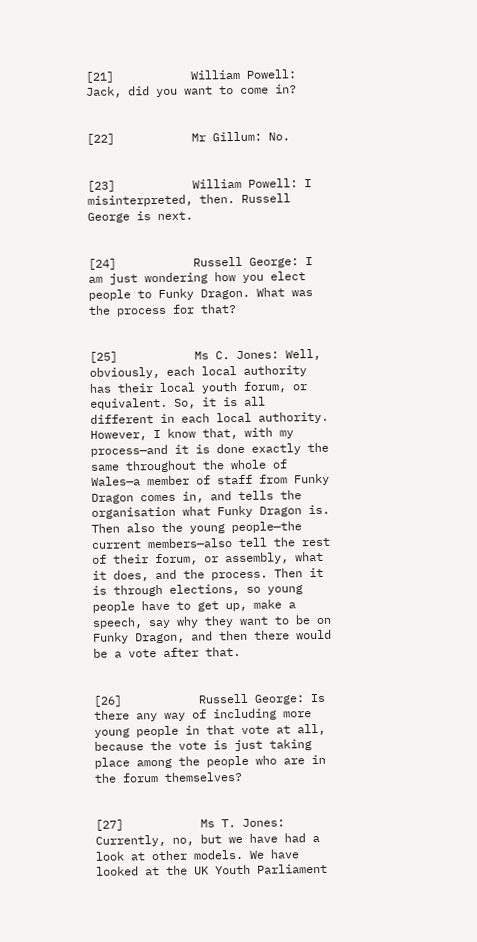[21]           William Powell: Jack, did you want to come in?


[22]           Mr Gillum: No.


[23]           William Powell: I misinterpreted, then. Russell George is next.


[24]           Russell George: I am just wondering how you elect people to Funky Dragon. What was the process for that?


[25]           Ms C. Jones: Well, obviously, each local authority has their local youth forum, or equivalent. So, it is all different in each local authority. However, I know that, with my process—and it is done exactly the same throughout the whole of Wales—a member of staff from Funky Dragon comes in, and tells the organisation what Funky Dragon is. Then also the young people—the current members—also tell the rest of their forum, or assembly, what it does, and the process. Then it is through elections, so young people have to get up, make a speech, say why they want to be on Funky Dragon, and then there would be a vote after that.


[26]           Russell George: Is there any way of including more young people in that vote at all, because the vote is just taking place among the people who are in the forum themselves?


[27]           Ms T. Jones: Currently, no, but we have had a look at other models. We have looked at the UK Youth Parliament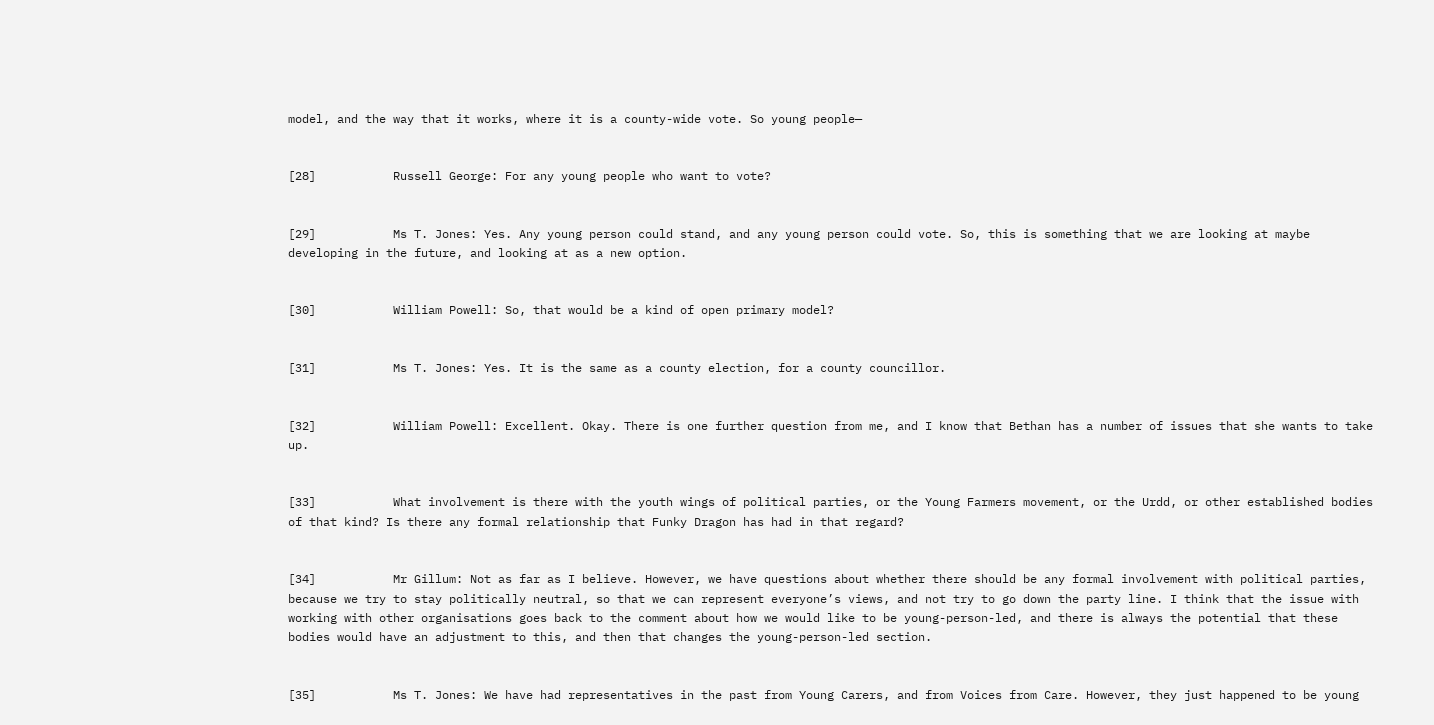model, and the way that it works, where it is a county-wide vote. So young people—


[28]           Russell George: For any young people who want to vote?


[29]           Ms T. Jones: Yes. Any young person could stand, and any young person could vote. So, this is something that we are looking at maybe developing in the future, and looking at as a new option.


[30]           William Powell: So, that would be a kind of open primary model?


[31]           Ms T. Jones: Yes. It is the same as a county election, for a county councillor.


[32]           William Powell: Excellent. Okay. There is one further question from me, and I know that Bethan has a number of issues that she wants to take up.


[33]           What involvement is there with the youth wings of political parties, or the Young Farmers movement, or the Urdd, or other established bodies of that kind? Is there any formal relationship that Funky Dragon has had in that regard?


[34]           Mr Gillum: Not as far as I believe. However, we have questions about whether there should be any formal involvement with political parties, because we try to stay politically neutral, so that we can represent everyone’s views, and not try to go down the party line. I think that the issue with working with other organisations goes back to the comment about how we would like to be young-person-led, and there is always the potential that these bodies would have an adjustment to this, and then that changes the young-person-led section.


[35]           Ms T. Jones: We have had representatives in the past from Young Carers, and from Voices from Care. However, they just happened to be young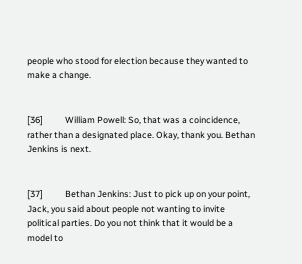people who stood for election because they wanted to make a change.


[36]           William Powell: So, that was a coincidence, rather than a designated place. Okay, thank you. Bethan Jenkins is next.


[37]           Bethan Jenkins: Just to pick up on your point, Jack, you said about people not wanting to invite political parties. Do you not think that it would be a model to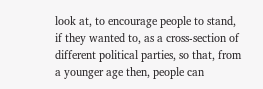look at, to encourage people to stand, if they wanted to, as a cross-section of different political parties, so that, from a younger age then, people can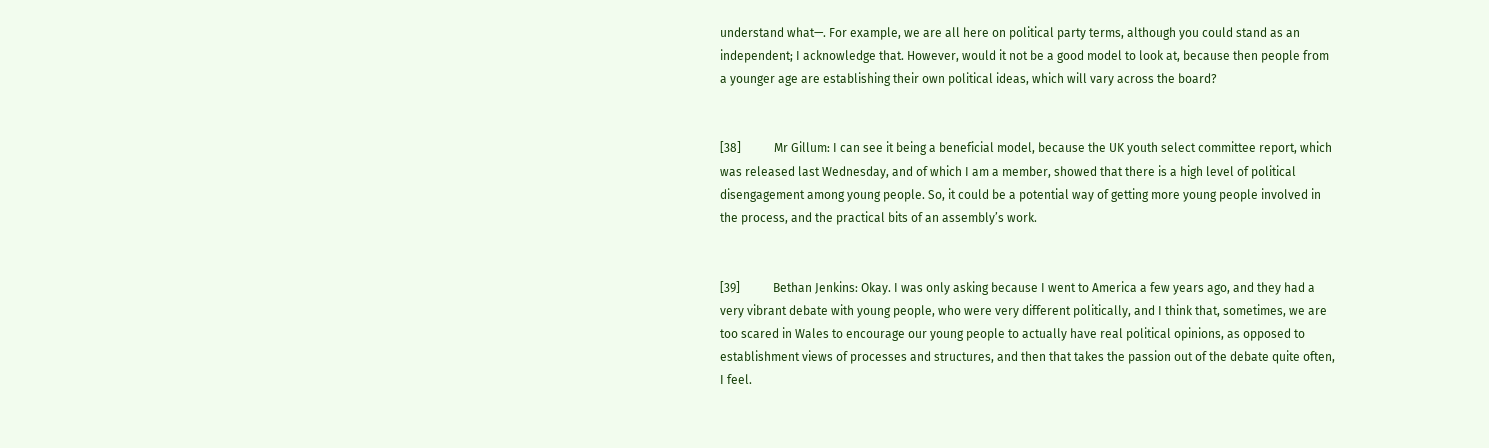understand what—. For example, we are all here on political party terms, although you could stand as an independent; I acknowledge that. However, would it not be a good model to look at, because then people from a younger age are establishing their own political ideas, which will vary across the board?


[38]           Mr Gillum: I can see it being a beneficial model, because the UK youth select committee report, which was released last Wednesday, and of which I am a member, showed that there is a high level of political disengagement among young people. So, it could be a potential way of getting more young people involved in the process, and the practical bits of an assembly’s work.


[39]           Bethan Jenkins: Okay. I was only asking because I went to America a few years ago, and they had a very vibrant debate with young people, who were very different politically, and I think that, sometimes, we are too scared in Wales to encourage our young people to actually have real political opinions, as opposed to establishment views of processes and structures, and then that takes the passion out of the debate quite often, I feel.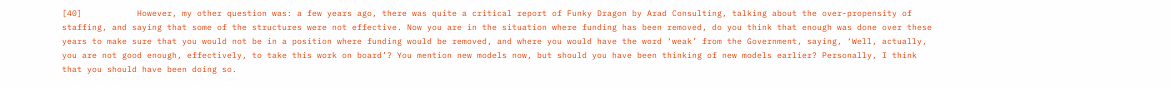[40]           However, my other question was: a few years ago, there was quite a critical report of Funky Dragon by Arad Consulting, talking about the over-propensity of staffing, and saying that some of the structures were not effective. Now you are in the situation where funding has been removed, do you think that enough was done over these years to make sure that you would not be in a position where funding would be removed, and where you would have the word ‘weak’ from the Government, saying, ‘Well, actually, you are not good enough, effectively, to take this work on board’? You mention new models now, but should you have been thinking of new models earlier? Personally, I think that you should have been doing so.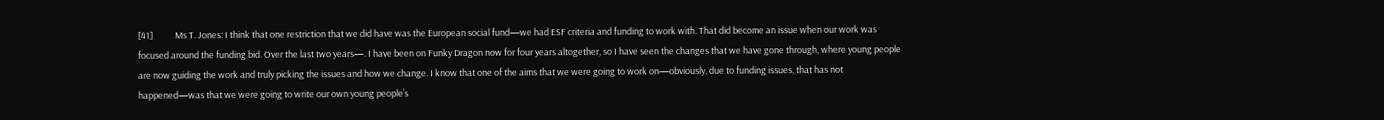[41]           Ms T. Jones: I think that one restriction that we did have was the European social fund—we had ESF criteria and funding to work with. That did become an issue when our work was focused around the funding bid. Over the last two years—. I have been on Funky Dragon now for four years altogether, so I have seen the changes that we have gone through, where young people are now guiding the work and truly picking the issues and how we change. I know that one of the aims that we were going to work on—obviously, due to funding issues, that has not happened—was that we were going to write our own young people’s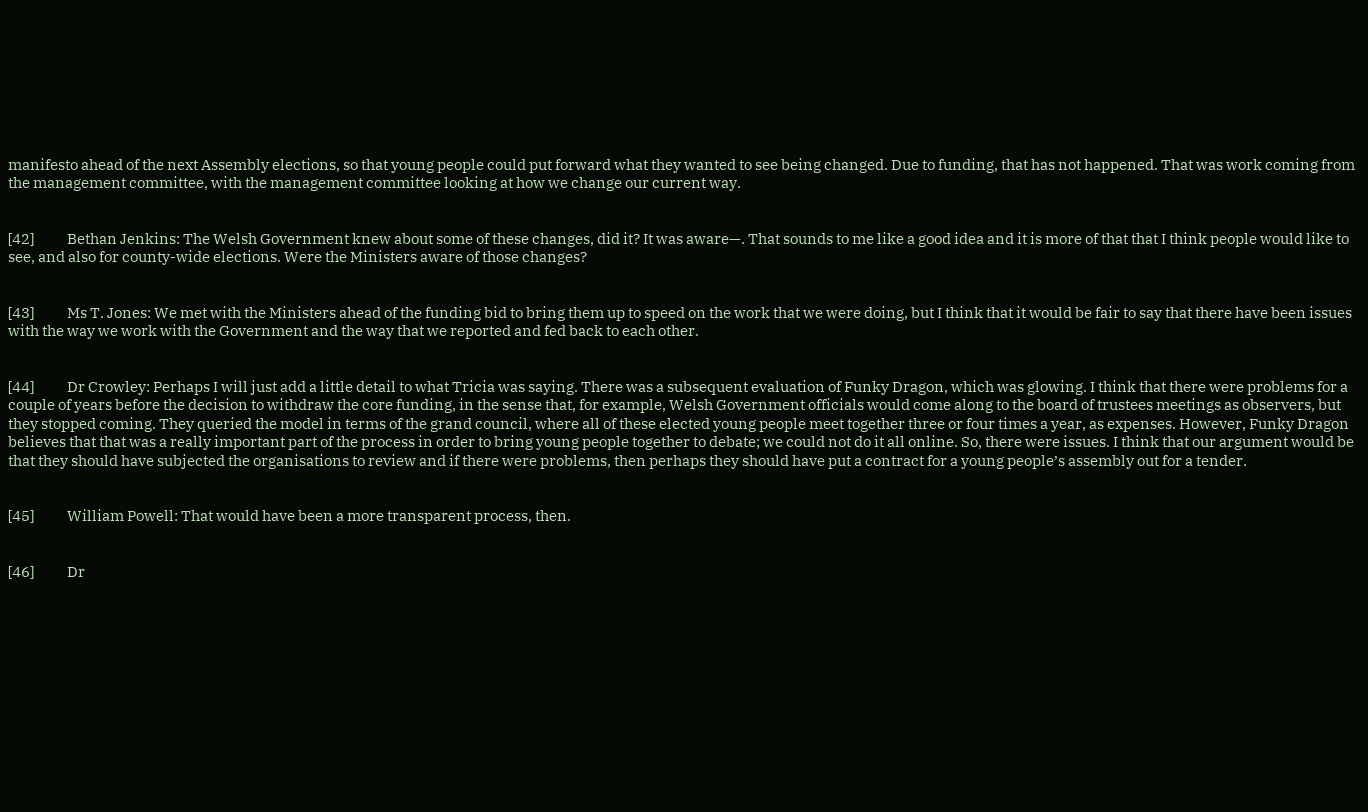manifesto ahead of the next Assembly elections, so that young people could put forward what they wanted to see being changed. Due to funding, that has not happened. That was work coming from the management committee, with the management committee looking at how we change our current way.


[42]           Bethan Jenkins: The Welsh Government knew about some of these changes, did it? It was aware—. That sounds to me like a good idea and it is more of that that I think people would like to see, and also for county-wide elections. Were the Ministers aware of those changes?


[43]           Ms T. Jones: We met with the Ministers ahead of the funding bid to bring them up to speed on the work that we were doing, but I think that it would be fair to say that there have been issues with the way we work with the Government and the way that we reported and fed back to each other.


[44]           Dr Crowley: Perhaps I will just add a little detail to what Tricia was saying. There was a subsequent evaluation of Funky Dragon, which was glowing. I think that there were problems for a couple of years before the decision to withdraw the core funding, in the sense that, for example, Welsh Government officials would come along to the board of trustees meetings as observers, but they stopped coming. They queried the model in terms of the grand council, where all of these elected young people meet together three or four times a year, as expenses. However, Funky Dragon believes that that was a really important part of the process in order to bring young people together to debate; we could not do it all online. So, there were issues. I think that our argument would be that they should have subjected the organisations to review and if there were problems, then perhaps they should have put a contract for a young people’s assembly out for a tender.


[45]           William Powell: That would have been a more transparent process, then.


[46]           Dr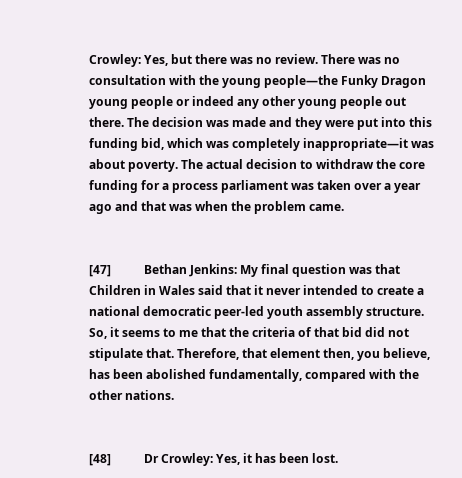Crowley: Yes, but there was no review. There was no consultation with the young people—the Funky Dragon young people or indeed any other young people out there. The decision was made and they were put into this funding bid, which was completely inappropriate—it was about poverty. The actual decision to withdraw the core funding for a process parliament was taken over a year ago and that was when the problem came.


[47]           Bethan Jenkins: My final question was that Children in Wales said that it never intended to create a national democratic peer-led youth assembly structure. So, it seems to me that the criteria of that bid did not stipulate that. Therefore, that element then, you believe, has been abolished fundamentally, compared with the other nations.


[48]           Dr Crowley: Yes, it has been lost.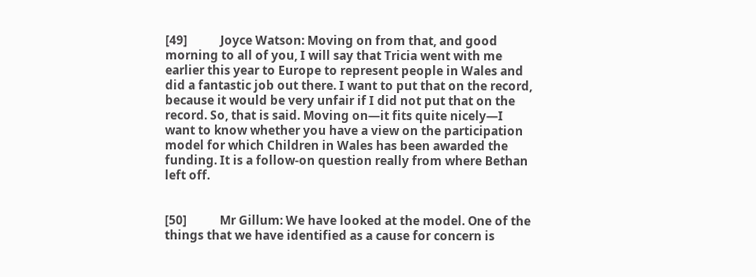[49]           Joyce Watson: Moving on from that, and good morning to all of you, I will say that Tricia went with me earlier this year to Europe to represent people in Wales and did a fantastic job out there. I want to put that on the record, because it would be very unfair if I did not put that on the record. So, that is said. Moving on—it fits quite nicely—I want to know whether you have a view on the participation model for which Children in Wales has been awarded the funding. It is a follow-on question really from where Bethan left off.


[50]           Mr Gillum: We have looked at the model. One of the things that we have identified as a cause for concern is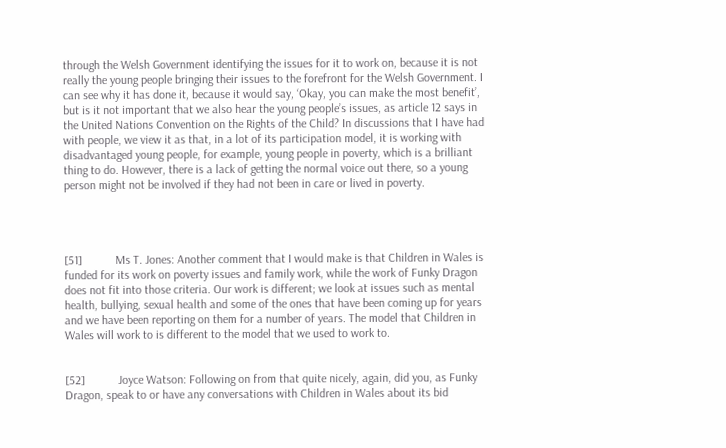through the Welsh Government identifying the issues for it to work on, because it is not really the young people bringing their issues to the forefront for the Welsh Government. I can see why it has done it, because it would say, ‘Okay, you can make the most benefit’, but is it not important that we also hear the young people’s issues, as article 12 says in the United Nations Convention on the Rights of the Child? In discussions that I have had with people, we view it as that, in a lot of its participation model, it is working with disadvantaged young people, for example, young people in poverty, which is a brilliant thing to do. However, there is a lack of getting the normal voice out there, so a young person might not be involved if they had not been in care or lived in poverty.




[51]           Ms T. Jones: Another comment that I would make is that Children in Wales is funded for its work on poverty issues and family work, while the work of Funky Dragon does not fit into those criteria. Our work is different; we look at issues such as mental health, bullying, sexual health and some of the ones that have been coming up for years and we have been reporting on them for a number of years. The model that Children in Wales will work to is different to the model that we used to work to.


[52]           Joyce Watson: Following on from that quite nicely, again, did you, as Funky Dragon, speak to or have any conversations with Children in Wales about its bid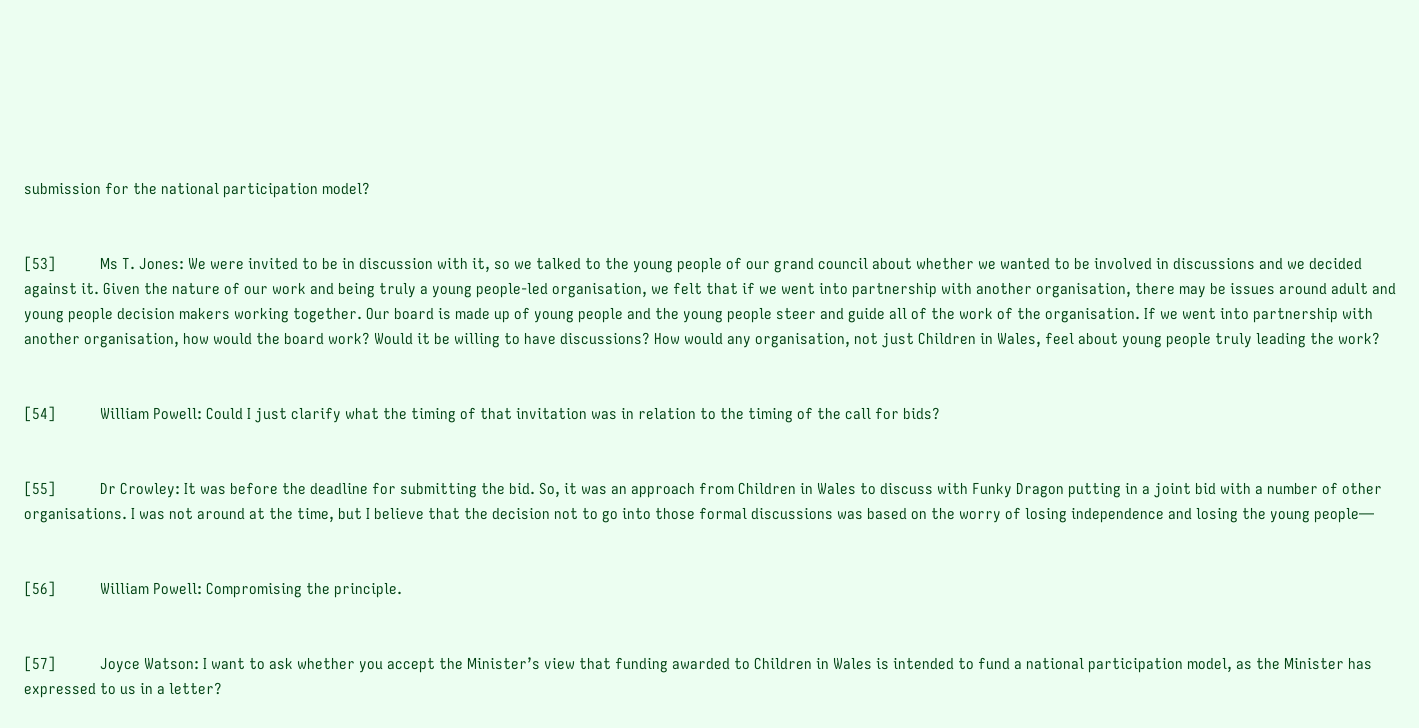submission for the national participation model?


[53]           Ms T. Jones: We were invited to be in discussion with it, so we talked to the young people of our grand council about whether we wanted to be involved in discussions and we decided against it. Given the nature of our work and being truly a young people-led organisation, we felt that if we went into partnership with another organisation, there may be issues around adult and young people decision makers working together. Our board is made up of young people and the young people steer and guide all of the work of the organisation. If we went into partnership with another organisation, how would the board work? Would it be willing to have discussions? How would any organisation, not just Children in Wales, feel about young people truly leading the work?


[54]           William Powell: Could I just clarify what the timing of that invitation was in relation to the timing of the call for bids?


[55]           Dr Crowley: It was before the deadline for submitting the bid. So, it was an approach from Children in Wales to discuss with Funky Dragon putting in a joint bid with a number of other organisations. I was not around at the time, but I believe that the decision not to go into those formal discussions was based on the worry of losing independence and losing the young people—


[56]           William Powell: Compromising the principle.


[57]           Joyce Watson: I want to ask whether you accept the Minister’s view that funding awarded to Children in Wales is intended to fund a national participation model, as the Minister has expressed to us in a letter?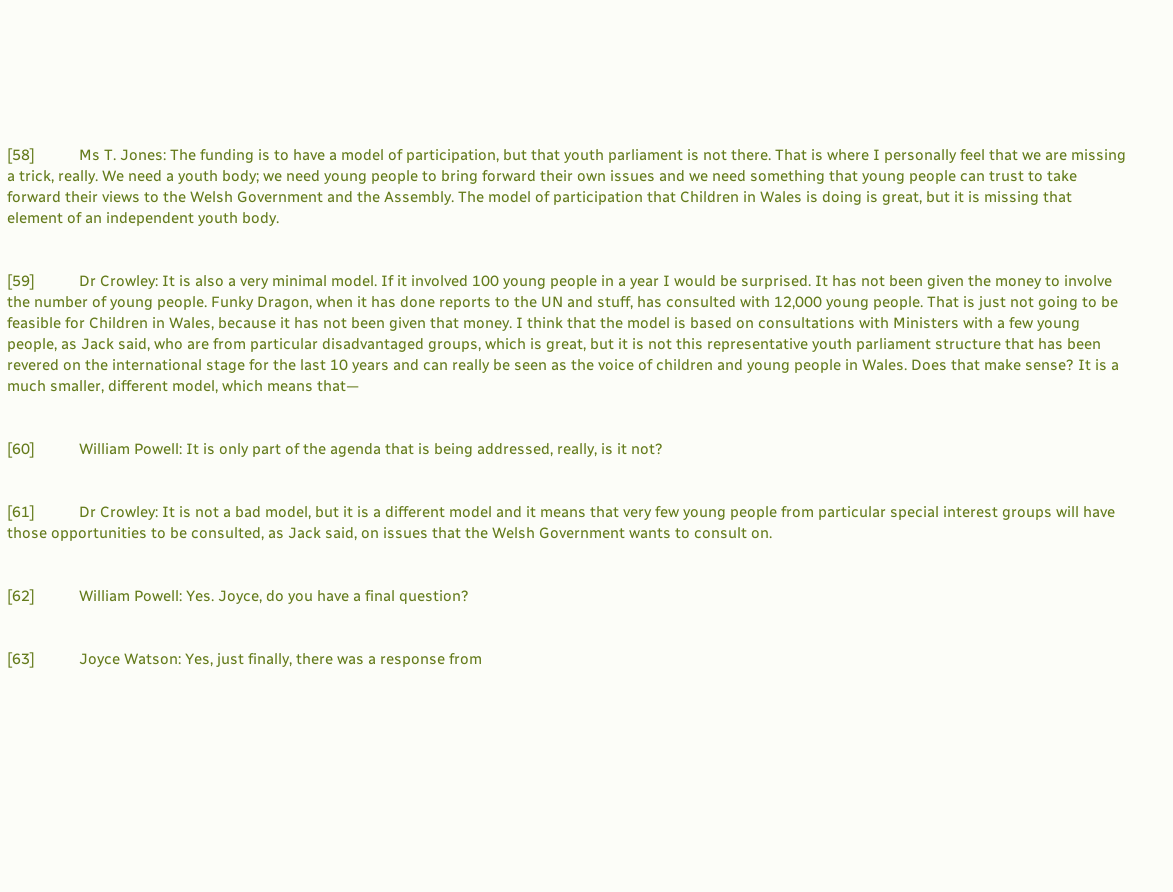[58]           Ms T. Jones: The funding is to have a model of participation, but that youth parliament is not there. That is where I personally feel that we are missing a trick, really. We need a youth body; we need young people to bring forward their own issues and we need something that young people can trust to take forward their views to the Welsh Government and the Assembly. The model of participation that Children in Wales is doing is great, but it is missing that element of an independent youth body.


[59]           Dr Crowley: It is also a very minimal model. If it involved 100 young people in a year I would be surprised. It has not been given the money to involve the number of young people. Funky Dragon, when it has done reports to the UN and stuff, has consulted with 12,000 young people. That is just not going to be feasible for Children in Wales, because it has not been given that money. I think that the model is based on consultations with Ministers with a few young people, as Jack said, who are from particular disadvantaged groups, which is great, but it is not this representative youth parliament structure that has been revered on the international stage for the last 10 years and can really be seen as the voice of children and young people in Wales. Does that make sense? It is a much smaller, different model, which means that—


[60]           William Powell: It is only part of the agenda that is being addressed, really, is it not?


[61]           Dr Crowley: It is not a bad model, but it is a different model and it means that very few young people from particular special interest groups will have those opportunities to be consulted, as Jack said, on issues that the Welsh Government wants to consult on.


[62]           William Powell: Yes. Joyce, do you have a final question?


[63]           Joyce Watson: Yes, just finally, there was a response from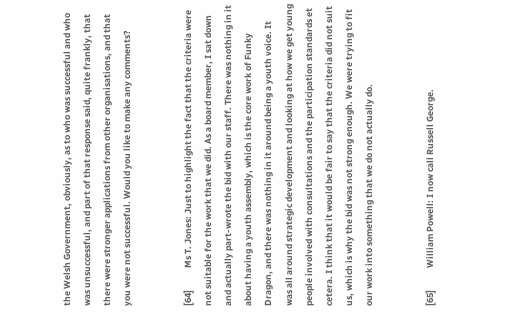the Welsh Government, obviously, as to who was successful and who was unsuccessful, and part of that response said, quite frankly, that there were stronger applications from other organisations, and that you were not successful. Would you like to make any comments?


[64]           Ms T. Jones: Just to highlight the fact that the criteria were not suitable for the work that we did. As a board member, I sat down and actually part-wrote the bid with our staff. There was nothing in it about having a youth assembly, which is the core work of Funky Dragon, and there was nothing in it around being a youth voice. It was all around strategic development and looking at how we get young people involved with consultations and the participation standards et cetera. I think that it would be fair to say that the criteria did not suit us, which is why the bid was not strong enough. We were trying to fit our work into something that we do not actually do.


[65]           William Powell: I now call Russell George.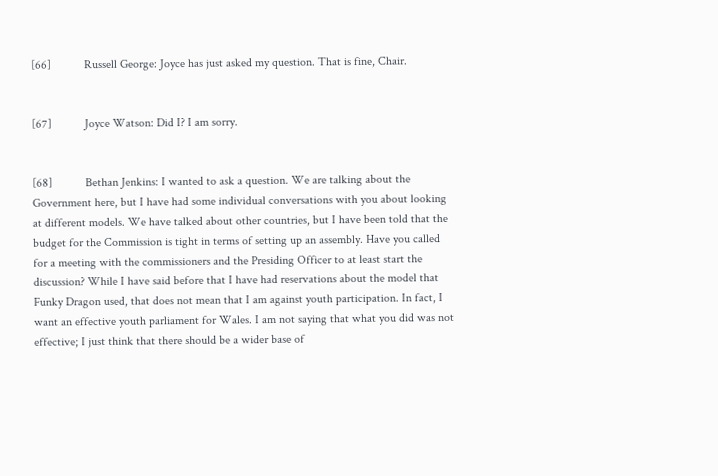[66]           Russell George: Joyce has just asked my question. That is fine, Chair.


[67]           Joyce Watson: Did I? I am sorry.


[68]           Bethan Jenkins: I wanted to ask a question. We are talking about the Government here, but I have had some individual conversations with you about looking at different models. We have talked about other countries, but I have been told that the budget for the Commission is tight in terms of setting up an assembly. Have you called for a meeting with the commissioners and the Presiding Officer to at least start the discussion? While I have said before that I have had reservations about the model that Funky Dragon used, that does not mean that I am against youth participation. In fact, I want an effective youth parliament for Wales. I am not saying that what you did was not effective; I just think that there should be a wider base of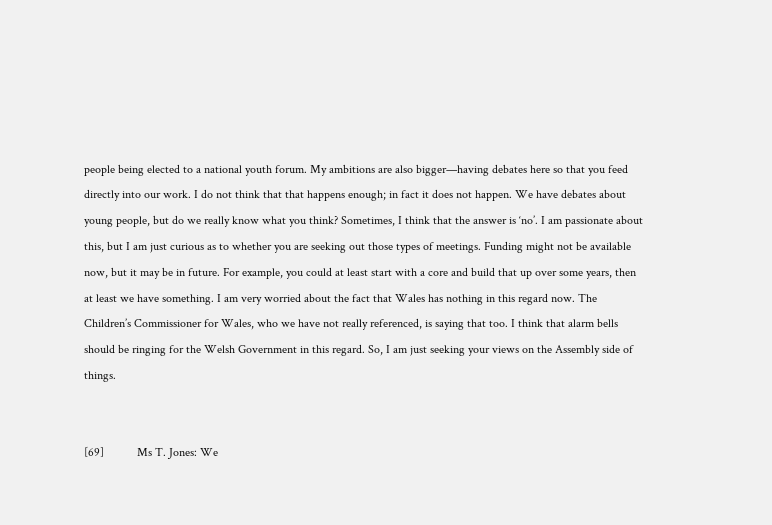people being elected to a national youth forum. My ambitions are also bigger—having debates here so that you feed directly into our work. I do not think that that happens enough; in fact it does not happen. We have debates about young people, but do we really know what you think? Sometimes, I think that the answer is ‘no’. I am passionate about this, but I am just curious as to whether you are seeking out those types of meetings. Funding might not be available now, but it may be in future. For example, you could at least start with a core and build that up over some years, then at least we have something. I am very worried about the fact that Wales has nothing in this regard now. The Children’s Commissioner for Wales, who we have not really referenced, is saying that too. I think that alarm bells should be ringing for the Welsh Government in this regard. So, I am just seeking your views on the Assembly side of things.


[69]           Ms T. Jones: We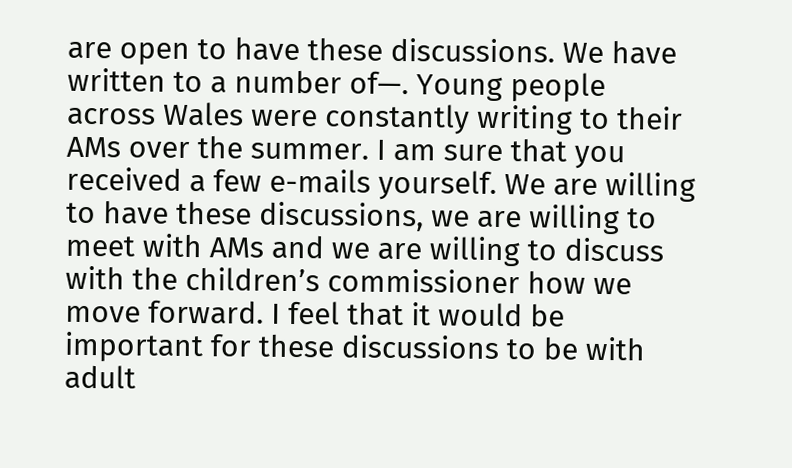are open to have these discussions. We have written to a number of—. Young people across Wales were constantly writing to their AMs over the summer. I am sure that you received a few e-mails yourself. We are willing to have these discussions, we are willing to meet with AMs and we are willing to discuss with the children’s commissioner how we move forward. I feel that it would be important for these discussions to be with adult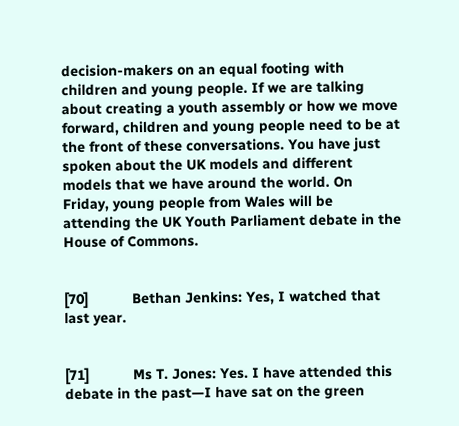decision-makers on an equal footing with children and young people. If we are talking about creating a youth assembly or how we move forward, children and young people need to be at the front of these conversations. You have just spoken about the UK models and different models that we have around the world. On Friday, young people from Wales will be attending the UK Youth Parliament debate in the House of Commons.


[70]           Bethan Jenkins: Yes, I watched that last year.


[71]           Ms T. Jones: Yes. I have attended this debate in the past—I have sat on the green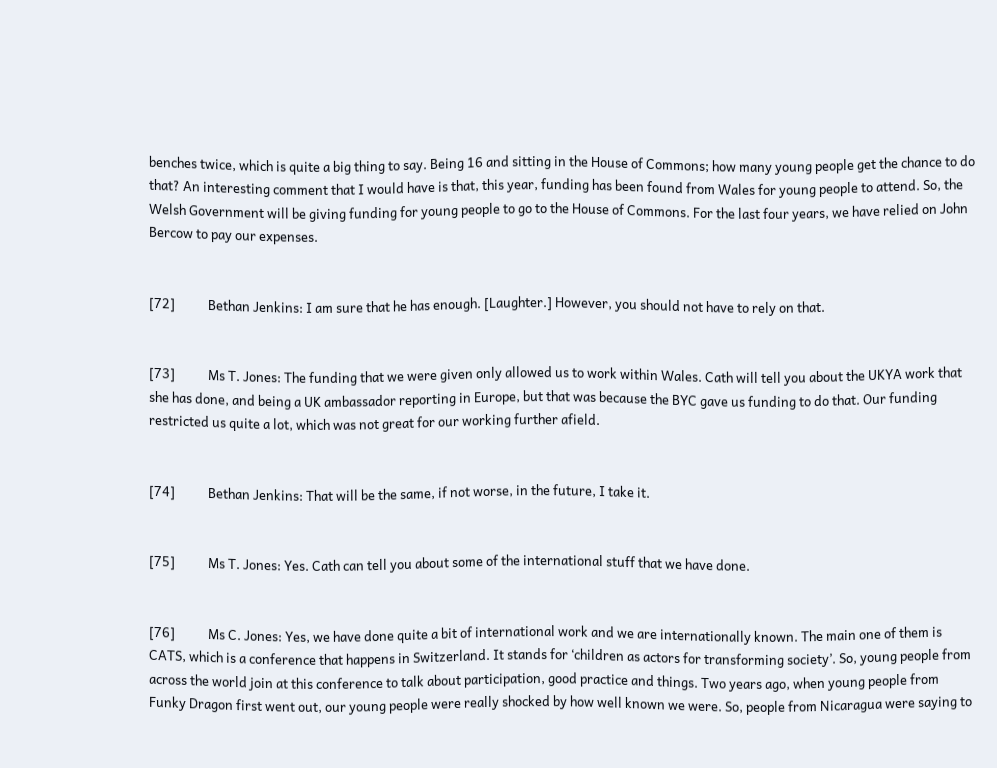benches twice, which is quite a big thing to say. Being 16 and sitting in the House of Commons; how many young people get the chance to do that? An interesting comment that I would have is that, this year, funding has been found from Wales for young people to attend. So, the Welsh Government will be giving funding for young people to go to the House of Commons. For the last four years, we have relied on John Bercow to pay our expenses.


[72]           Bethan Jenkins: I am sure that he has enough. [Laughter.] However, you should not have to rely on that.


[73]           Ms T. Jones: The funding that we were given only allowed us to work within Wales. Cath will tell you about the UKYA work that she has done, and being a UK ambassador reporting in Europe, but that was because the BYC gave us funding to do that. Our funding restricted us quite a lot, which was not great for our working further afield.


[74]           Bethan Jenkins: That will be the same, if not worse, in the future, I take it.


[75]           Ms T. Jones: Yes. Cath can tell you about some of the international stuff that we have done.


[76]           Ms C. Jones: Yes, we have done quite a bit of international work and we are internationally known. The main one of them is CATS, which is a conference that happens in Switzerland. It stands for ‘children as actors for transforming society’. So, young people from across the world join at this conference to talk about participation, good practice and things. Two years ago, when young people from Funky Dragon first went out, our young people were really shocked by how well known we were. So, people from Nicaragua were saying to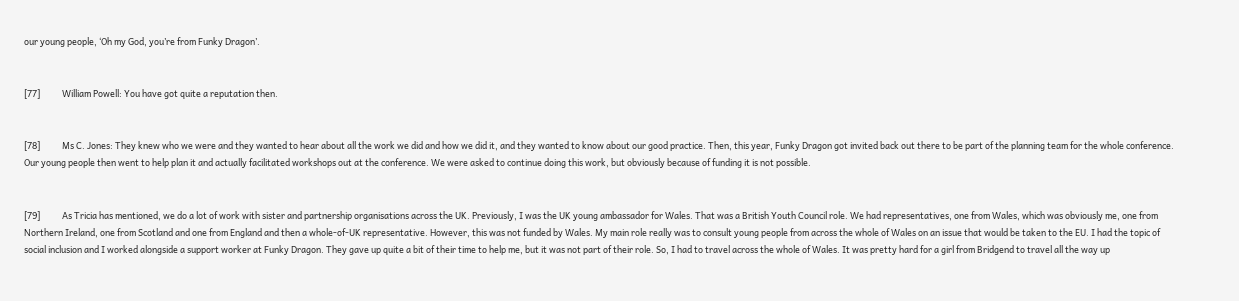our young people, ‘Oh my God, you’re from Funky Dragon’.


[77]           William Powell: You have got quite a reputation then.


[78]           Ms C. Jones: They knew who we were and they wanted to hear about all the work we did and how we did it, and they wanted to know about our good practice. Then, this year, Funky Dragon got invited back out there to be part of the planning team for the whole conference. Our young people then went to help plan it and actually facilitated workshops out at the conference. We were asked to continue doing this work, but obviously because of funding it is not possible.


[79]           As Tricia has mentioned, we do a lot of work with sister and partnership organisations across the UK. Previously, I was the UK young ambassador for Wales. That was a British Youth Council role. We had representatives, one from Wales, which was obviously me, one from Northern Ireland, one from Scotland and one from England and then a whole-of-UK representative. However, this was not funded by Wales. My main role really was to consult young people from across the whole of Wales on an issue that would be taken to the EU. I had the topic of social inclusion and I worked alongside a support worker at Funky Dragon. They gave up quite a bit of their time to help me, but it was not part of their role. So, I had to travel across the whole of Wales. It was pretty hard for a girl from Bridgend to travel all the way up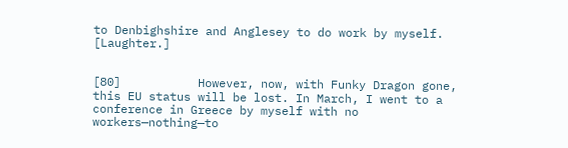to Denbighshire and Anglesey to do work by myself. [Laughter.]


[80]           However, now, with Funky Dragon gone, this EU status will be lost. In March, I went to a conference in Greece by myself with no workers—nothing—to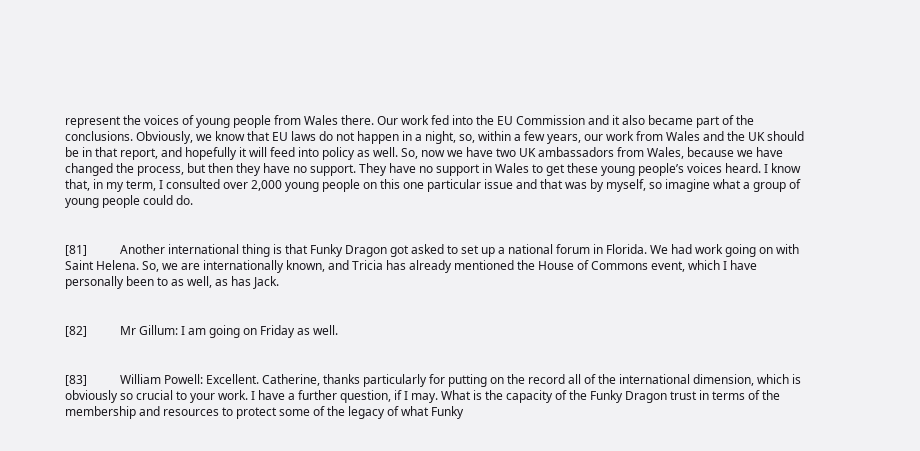represent the voices of young people from Wales there. Our work fed into the EU Commission and it also became part of the conclusions. Obviously, we know that EU laws do not happen in a night, so, within a few years, our work from Wales and the UK should be in that report, and hopefully it will feed into policy as well. So, now we have two UK ambassadors from Wales, because we have changed the process, but then they have no support. They have no support in Wales to get these young people’s voices heard. I know that, in my term, I consulted over 2,000 young people on this one particular issue and that was by myself, so imagine what a group of young people could do.


[81]           Another international thing is that Funky Dragon got asked to set up a national forum in Florida. We had work going on with Saint Helena. So, we are internationally known, and Tricia has already mentioned the House of Commons event, which I have personally been to as well, as has Jack.


[82]           Mr Gillum: I am going on Friday as well.


[83]           William Powell: Excellent. Catherine, thanks particularly for putting on the record all of the international dimension, which is obviously so crucial to your work. I have a further question, if I may. What is the capacity of the Funky Dragon trust in terms of the membership and resources to protect some of the legacy of what Funky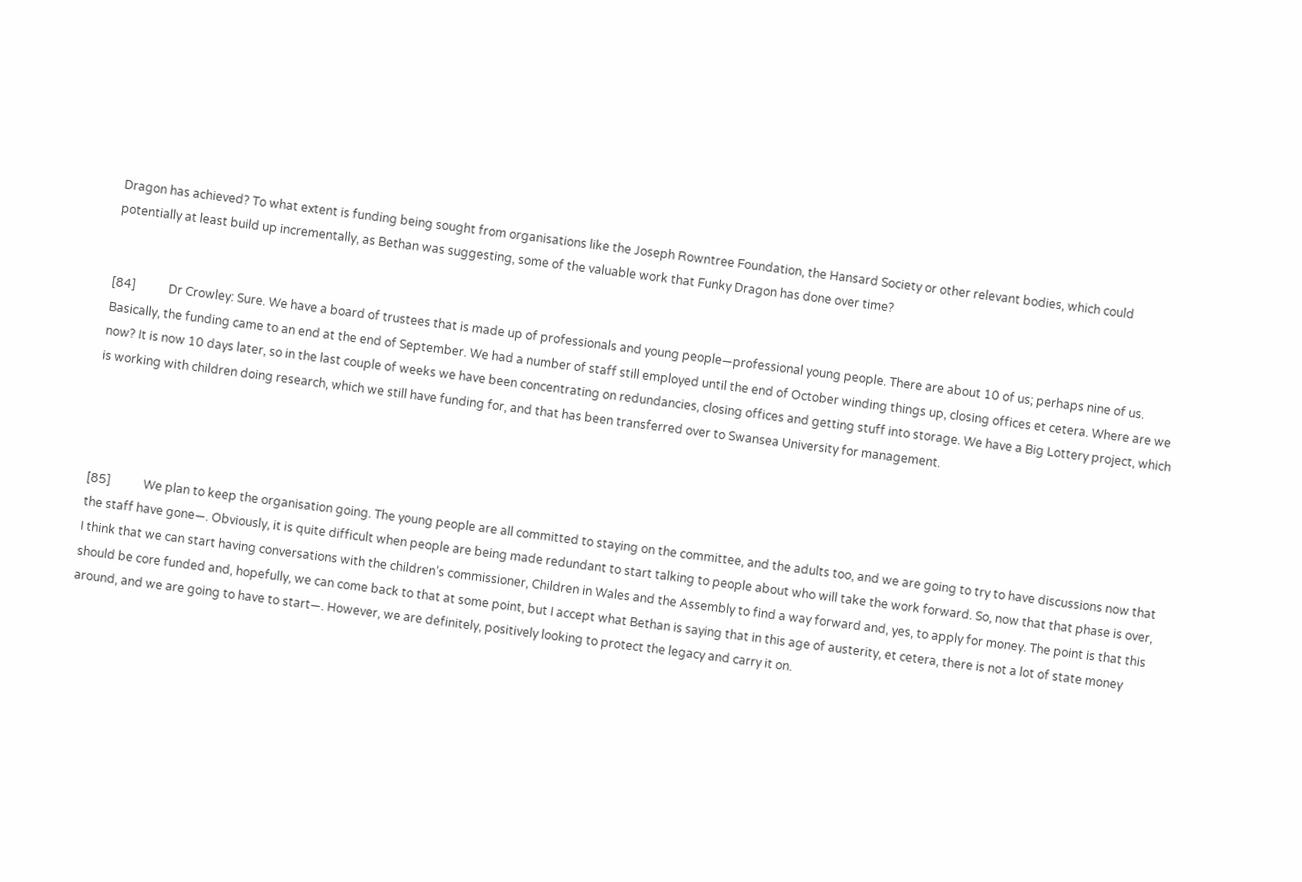Dragon has achieved? To what extent is funding being sought from organisations like the Joseph Rowntree Foundation, the Hansard Society or other relevant bodies, which could potentially at least build up incrementally, as Bethan was suggesting, some of the valuable work that Funky Dragon has done over time?


[84]           Dr Crowley: Sure. We have a board of trustees that is made up of professionals and young people—professional young people. There are about 10 of us; perhaps nine of us. Basically, the funding came to an end at the end of September. We had a number of staff still employed until the end of October winding things up, closing offices et cetera. Where are we now? It is now 10 days later, so in the last couple of weeks we have been concentrating on redundancies, closing offices and getting stuff into storage. We have a Big Lottery project, which is working with children doing research, which we still have funding for, and that has been transferred over to Swansea University for management.




[85]           We plan to keep the organisation going. The young people are all committed to staying on the committee, and the adults too, and we are going to try to have discussions now that the staff have gone—. Obviously, it is quite difficult when people are being made redundant to start talking to people about who will take the work forward. So, now that that phase is over, I think that we can start having conversations with the children’s commissioner, Children in Wales and the Assembly to find a way forward and, yes, to apply for money. The point is that this should be core funded and, hopefully, we can come back to that at some point, but I accept what Bethan is saying that in this age of austerity, et cetera, there is not a lot of state money around, and we are going to have to start—. However, we are definitely, positively looking to protect the legacy and carry it on.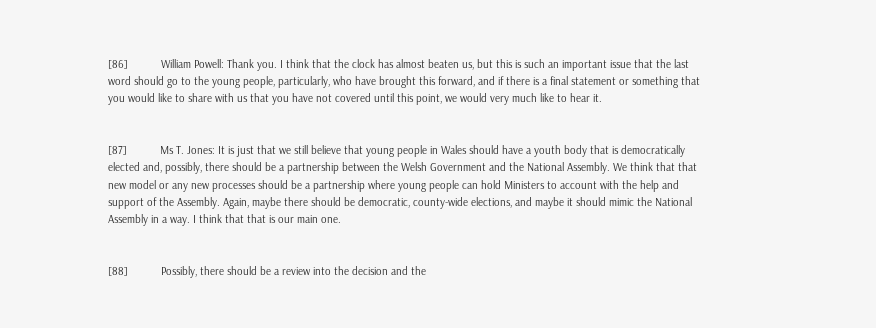[86]           William Powell: Thank you. I think that the clock has almost beaten us, but this is such an important issue that the last word should go to the young people, particularly, who have brought this forward, and if there is a final statement or something that you would like to share with us that you have not covered until this point, we would very much like to hear it.


[87]           Ms T. Jones: It is just that we still believe that young people in Wales should have a youth body that is democratically elected and, possibly, there should be a partnership between the Welsh Government and the National Assembly. We think that that new model or any new processes should be a partnership where young people can hold Ministers to account with the help and support of the Assembly. Again, maybe there should be democratic, county-wide elections, and maybe it should mimic the National Assembly in a way. I think that that is our main one.


[88]           Possibly, there should be a review into the decision and the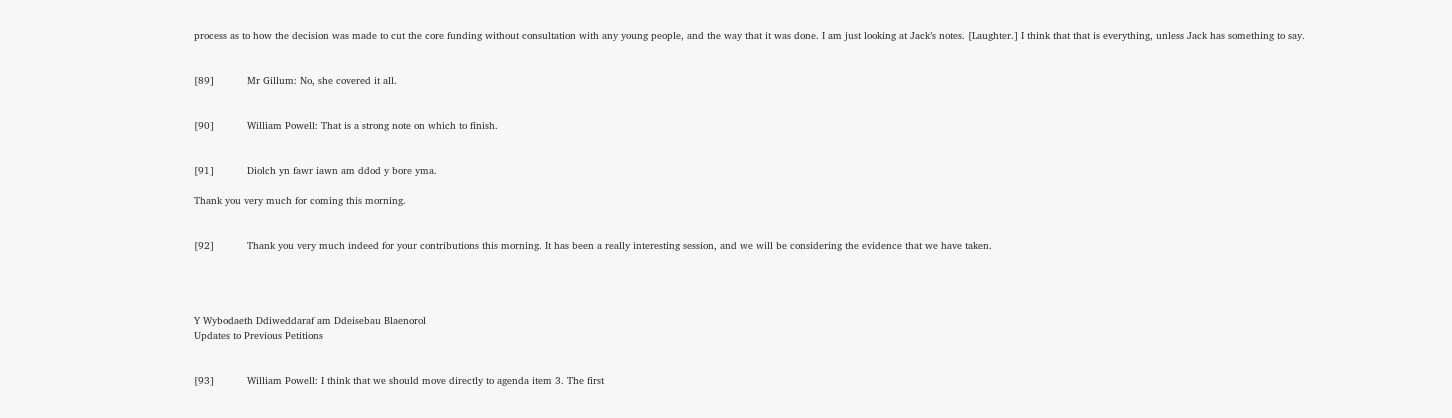process as to how the decision was made to cut the core funding without consultation with any young people, and the way that it was done. I am just looking at Jack’s notes. [Laughter.] I think that that is everything, unless Jack has something to say.


[89]           Mr Gillum: No, she covered it all.


[90]           William Powell: That is a strong note on which to finish.


[91]           Diolch yn fawr iawn am ddod y bore yma.

Thank you very much for coming this morning.


[92]           Thank you very much indeed for your contributions this morning. It has been a really interesting session, and we will be considering the evidence that we have taken.




Y Wybodaeth Ddiweddaraf am Ddeisebau Blaenorol
Updates to Previous Petitions


[93]           William Powell: I think that we should move directly to agenda item 3. The first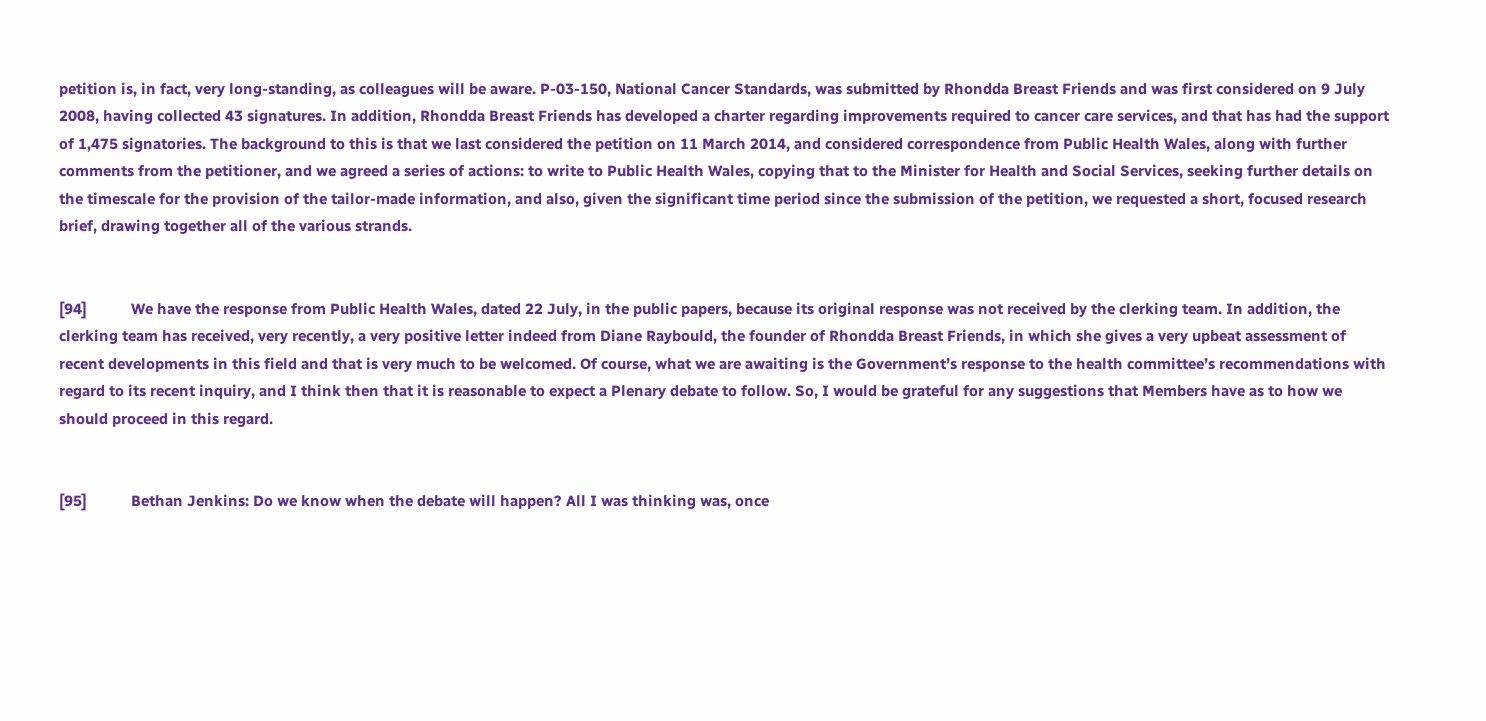petition is, in fact, very long-standing, as colleagues will be aware. P-03-150, National Cancer Standards, was submitted by Rhondda Breast Friends and was first considered on 9 July 2008, having collected 43 signatures. In addition, Rhondda Breast Friends has developed a charter regarding improvements required to cancer care services, and that has had the support of 1,475 signatories. The background to this is that we last considered the petition on 11 March 2014, and considered correspondence from Public Health Wales, along with further comments from the petitioner, and we agreed a series of actions: to write to Public Health Wales, copying that to the Minister for Health and Social Services, seeking further details on the timescale for the provision of the tailor-made information, and also, given the significant time period since the submission of the petition, we requested a short, focused research brief, drawing together all of the various strands.


[94]           We have the response from Public Health Wales, dated 22 July, in the public papers, because its original response was not received by the clerking team. In addition, the clerking team has received, very recently, a very positive letter indeed from Diane Raybould, the founder of Rhondda Breast Friends, in which she gives a very upbeat assessment of recent developments in this field and that is very much to be welcomed. Of course, what we are awaiting is the Government’s response to the health committee’s recommendations with regard to its recent inquiry, and I think then that it is reasonable to expect a Plenary debate to follow. So, I would be grateful for any suggestions that Members have as to how we should proceed in this regard.


[95]           Bethan Jenkins: Do we know when the debate will happen? All I was thinking was, once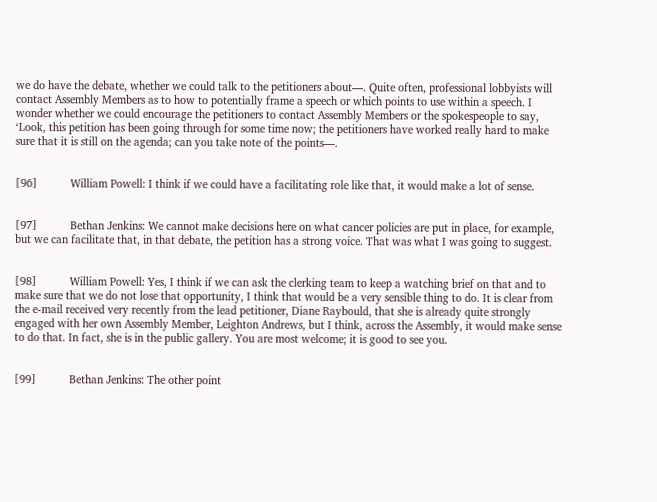we do have the debate, whether we could talk to the petitioners about—. Quite often, professional lobbyists will contact Assembly Members as to how to potentially frame a speech or which points to use within a speech. I wonder whether we could encourage the petitioners to contact Assembly Members or the spokespeople to say, ‘Look, this petition has been going through for some time now; the petitioners have worked really hard to make sure that it is still on the agenda; can you take note of the points—.


[96]           William Powell: I think if we could have a facilitating role like that, it would make a lot of sense.


[97]           Bethan Jenkins: We cannot make decisions here on what cancer policies are put in place, for example, but we can facilitate that, in that debate, the petition has a strong voice. That was what I was going to suggest.


[98]           William Powell: Yes, I think if we can ask the clerking team to keep a watching brief on that and to make sure that we do not lose that opportunity, I think that would be a very sensible thing to do. It is clear from the e-mail received very recently from the lead petitioner, Diane Raybould, that she is already quite strongly engaged with her own Assembly Member, Leighton Andrews, but I think, across the Assembly, it would make sense to do that. In fact, she is in the public gallery. You are most welcome; it is good to see you.


[99]           Bethan Jenkins: The other point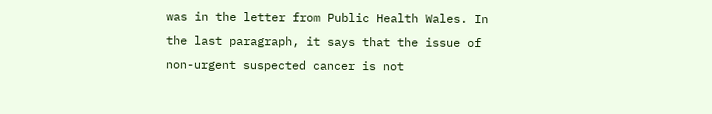was in the letter from Public Health Wales. In the last paragraph, it says that the issue of non-urgent suspected cancer is not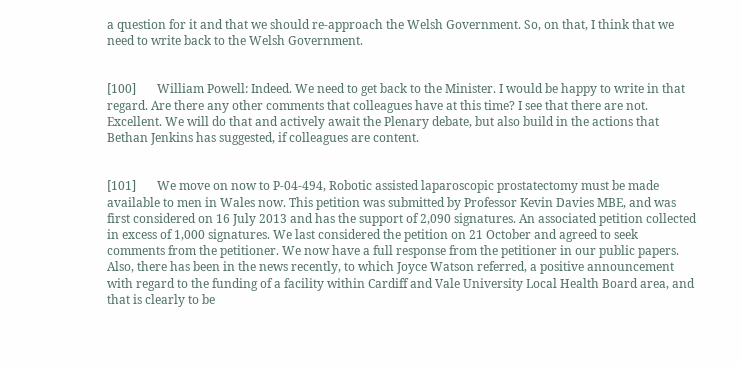a question for it and that we should re-approach the Welsh Government. So, on that, I think that we need to write back to the Welsh Government.


[100]       William Powell: Indeed. We need to get back to the Minister. I would be happy to write in that regard. Are there any other comments that colleagues have at this time? I see that there are not. Excellent. We will do that and actively await the Plenary debate, but also build in the actions that Bethan Jenkins has suggested, if colleagues are content.


[101]       We move on now to P-04-494, Robotic assisted laparoscopic prostatectomy must be made available to men in Wales now. This petition was submitted by Professor Kevin Davies MBE, and was first considered on 16 July 2013 and has the support of 2,090 signatures. An associated petition collected in excess of 1,000 signatures. We last considered the petition on 21 October and agreed to seek comments from the petitioner. We now have a full response from the petitioner in our public papers. Also, there has been in the news recently, to which Joyce Watson referred, a positive announcement with regard to the funding of a facility within Cardiff and Vale University Local Health Board area, and that is clearly to be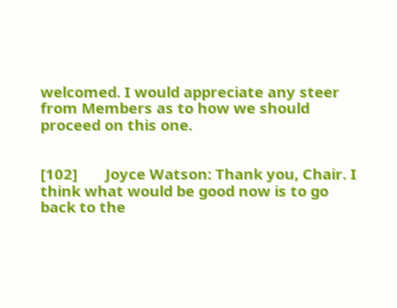welcomed. I would appreciate any steer from Members as to how we should proceed on this one.


[102]       Joyce Watson: Thank you, Chair. I think what would be good now is to go back to the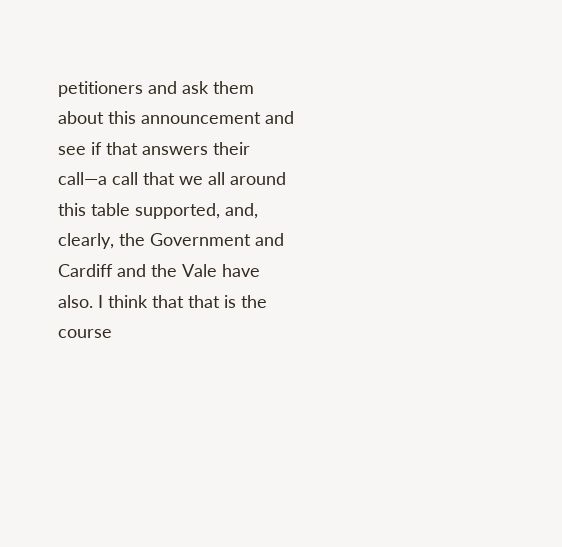petitioners and ask them about this announcement and see if that answers their call—a call that we all around this table supported, and, clearly, the Government and Cardiff and the Vale have also. I think that that is the course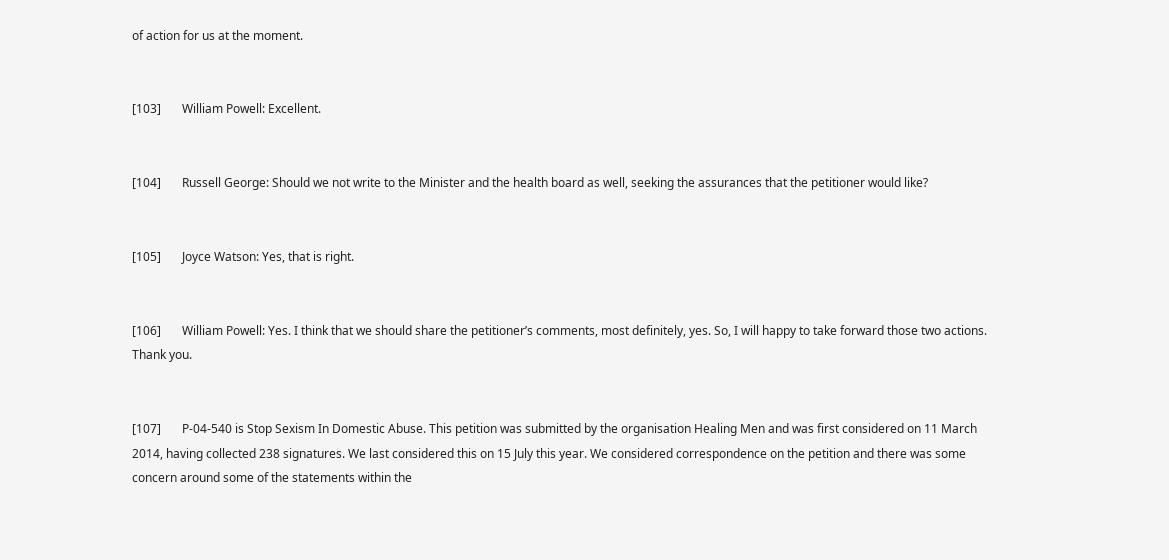of action for us at the moment.


[103]       William Powell: Excellent.


[104]       Russell George: Should we not write to the Minister and the health board as well, seeking the assurances that the petitioner would like?


[105]       Joyce Watson: Yes, that is right.


[106]       William Powell: Yes. I think that we should share the petitioner’s comments, most definitely, yes. So, I will happy to take forward those two actions. Thank you.


[107]       P-04-540 is Stop Sexism In Domestic Abuse. This petition was submitted by the organisation Healing Men and was first considered on 11 March 2014, having collected 238 signatures. We last considered this on 15 July this year. We considered correspondence on the petition and there was some concern around some of the statements within the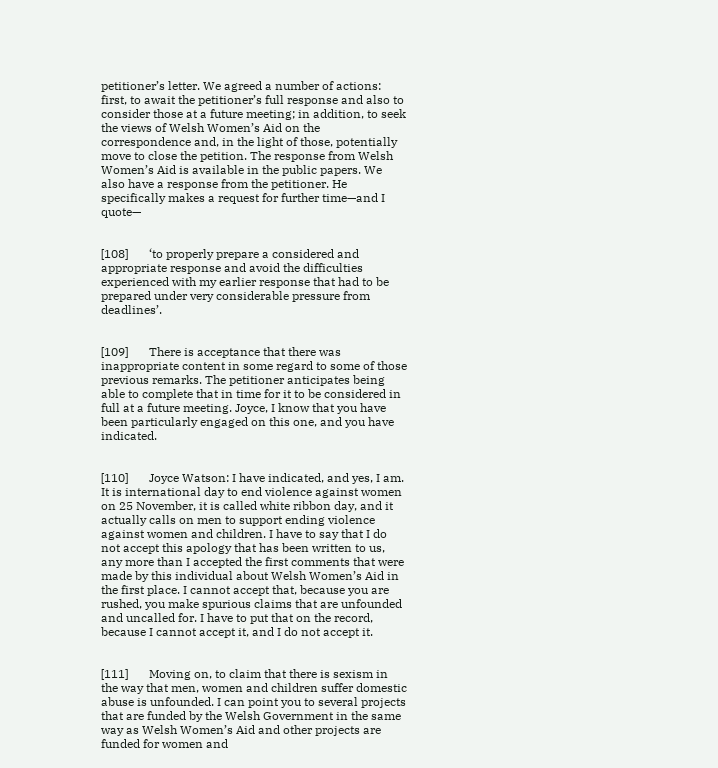petitioner’s letter. We agreed a number of actions: first, to await the petitioner’s full response and also to consider those at a future meeting; in addition, to seek the views of Welsh Women’s Aid on the correspondence and, in the light of those, potentially move to close the petition. The response from Welsh Women’s Aid is available in the public papers. We also have a response from the petitioner. He specifically makes a request for further time—and I quote—


[108]       ‘to properly prepare a considered and appropriate response and avoid the difficulties experienced with my earlier response that had to be prepared under very considerable pressure from deadlines’.


[109]       There is acceptance that there was inappropriate content in some regard to some of those previous remarks. The petitioner anticipates being able to complete that in time for it to be considered in full at a future meeting. Joyce, I know that you have been particularly engaged on this one, and you have indicated.


[110]       Joyce Watson: I have indicated, and yes, I am. It is international day to end violence against women on 25 November, it is called white ribbon day, and it actually calls on men to support ending violence against women and children. I have to say that I do not accept this apology that has been written to us, any more than I accepted the first comments that were made by this individual about Welsh Women’s Aid in the first place. I cannot accept that, because you are rushed, you make spurious claims that are unfounded and uncalled for. I have to put that on the record, because I cannot accept it, and I do not accept it.


[111]       Moving on, to claim that there is sexism in the way that men, women and children suffer domestic abuse is unfounded. I can point you to several projects that are funded by the Welsh Government in the same way as Welsh Women’s Aid and other projects are funded for women and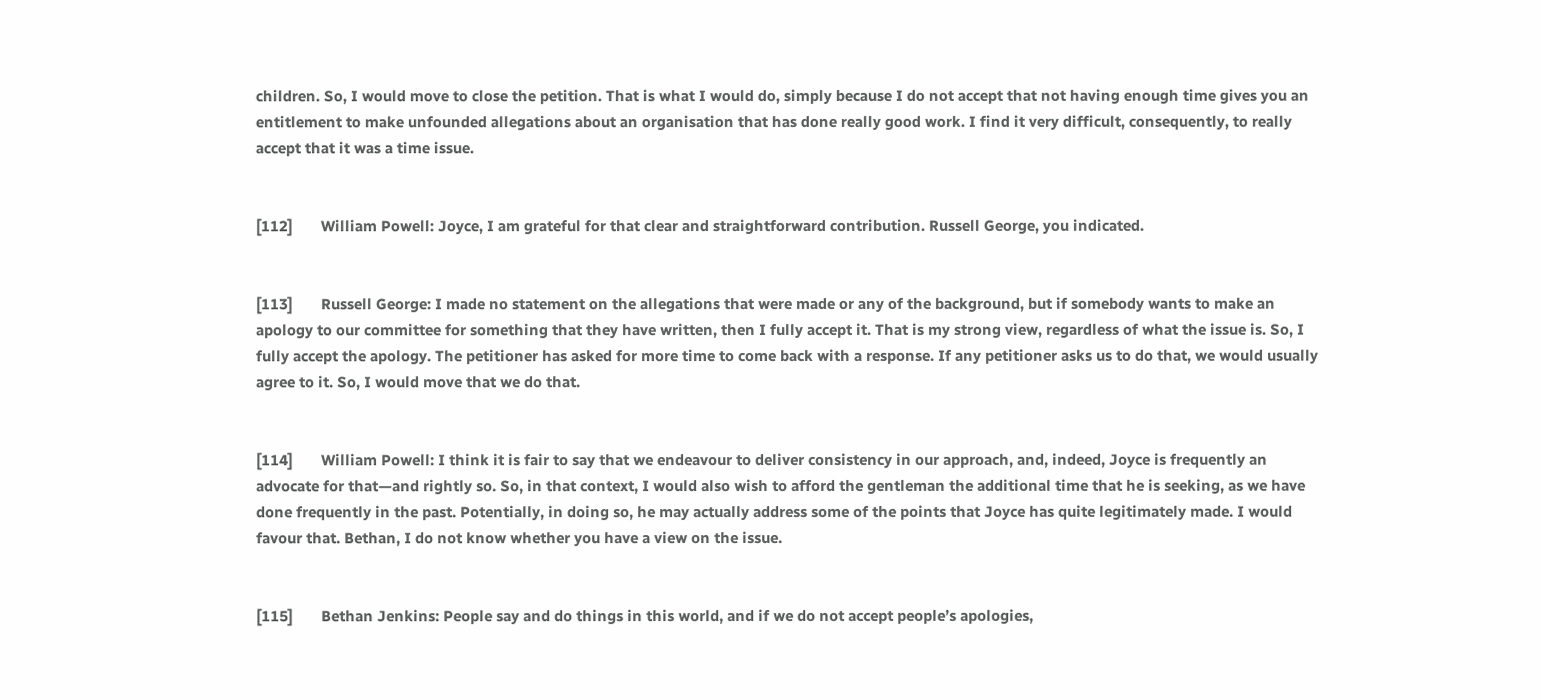children. So, I would move to close the petition. That is what I would do, simply because I do not accept that not having enough time gives you an entitlement to make unfounded allegations about an organisation that has done really good work. I find it very difficult, consequently, to really accept that it was a time issue.


[112]       William Powell: Joyce, I am grateful for that clear and straightforward contribution. Russell George, you indicated.


[113]       Russell George: I made no statement on the allegations that were made or any of the background, but if somebody wants to make an apology to our committee for something that they have written, then I fully accept it. That is my strong view, regardless of what the issue is. So, I fully accept the apology. The petitioner has asked for more time to come back with a response. If any petitioner asks us to do that, we would usually agree to it. So, I would move that we do that.


[114]       William Powell: I think it is fair to say that we endeavour to deliver consistency in our approach, and, indeed, Joyce is frequently an advocate for that—and rightly so. So, in that context, I would also wish to afford the gentleman the additional time that he is seeking, as we have done frequently in the past. Potentially, in doing so, he may actually address some of the points that Joyce has quite legitimately made. I would favour that. Bethan, I do not know whether you have a view on the issue.


[115]       Bethan Jenkins: People say and do things in this world, and if we do not accept people’s apologies,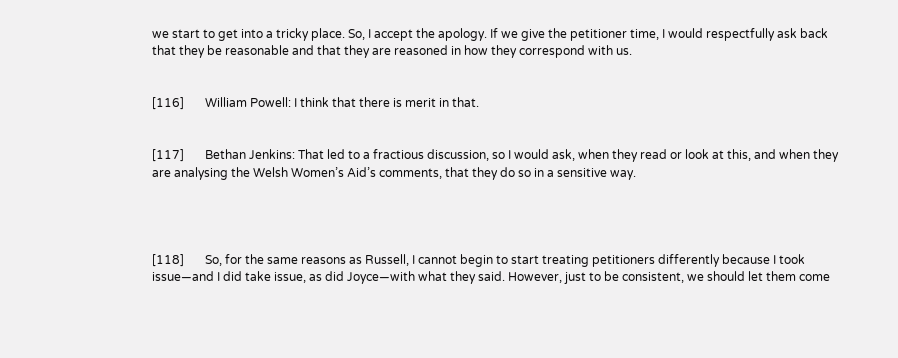we start to get into a tricky place. So, I accept the apology. If we give the petitioner time, I would respectfully ask back that they be reasonable and that they are reasoned in how they correspond with us.


[116]       William Powell: I think that there is merit in that.


[117]       Bethan Jenkins: That led to a fractious discussion, so I would ask, when they read or look at this, and when they are analysing the Welsh Women’s Aid’s comments, that they do so in a sensitive way.




[118]       So, for the same reasons as Russell, I cannot begin to start treating petitioners differently because I took issue—and I did take issue, as did Joyce—with what they said. However, just to be consistent, we should let them come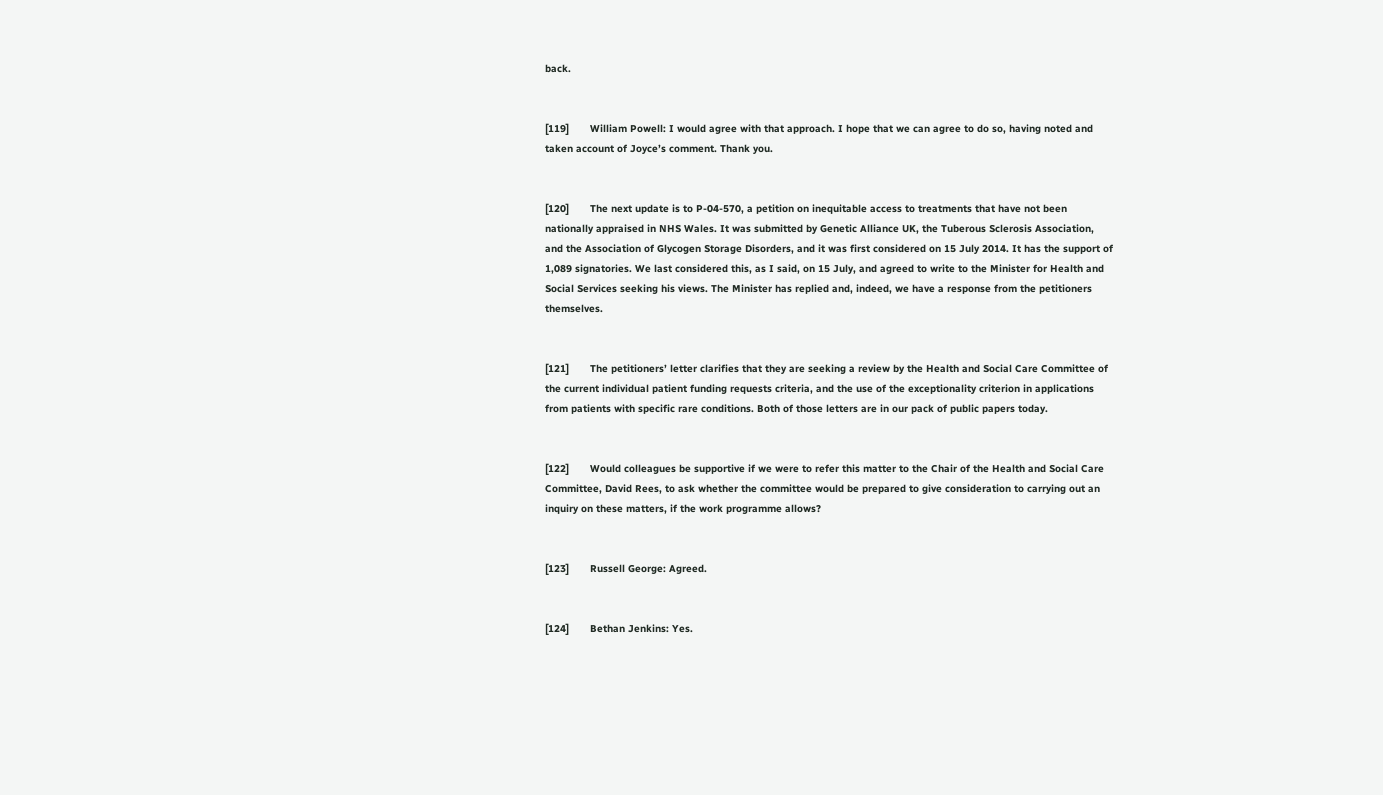back.


[119]       William Powell: I would agree with that approach. I hope that we can agree to do so, having noted and taken account of Joyce’s comment. Thank you.


[120]       The next update is to P-04-570, a petition on inequitable access to treatments that have not been nationally appraised in NHS Wales. It was submitted by Genetic Alliance UK, the Tuberous Sclerosis Association, and the Association of Glycogen Storage Disorders, and it was first considered on 15 July 2014. It has the support of 1,089 signatories. We last considered this, as I said, on 15 July, and agreed to write to the Minister for Health and Social Services seeking his views. The Minister has replied and, indeed, we have a response from the petitioners themselves.


[121]       The petitioners’ letter clarifies that they are seeking a review by the Health and Social Care Committee of the current individual patient funding requests criteria, and the use of the exceptionality criterion in applications from patients with specific rare conditions. Both of those letters are in our pack of public papers today.


[122]       Would colleagues be supportive if we were to refer this matter to the Chair of the Health and Social Care Committee, David Rees, to ask whether the committee would be prepared to give consideration to carrying out an inquiry on these matters, if the work programme allows?


[123]       Russell George: Agreed.


[124]       Bethan Jenkins: Yes.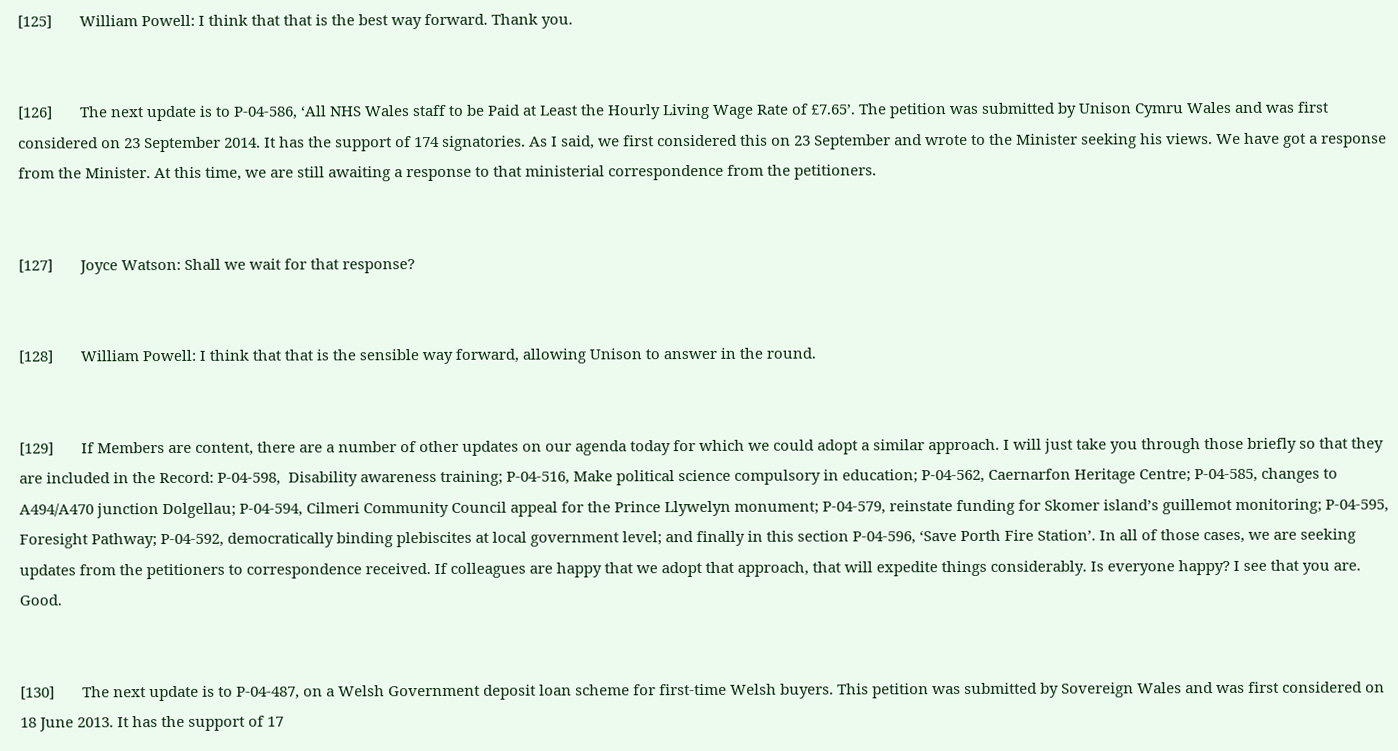[125]       William Powell: I think that that is the best way forward. Thank you.


[126]       The next update is to P-04-586, ‘All NHS Wales staff to be Paid at Least the Hourly Living Wage Rate of £7.65’. The petition was submitted by Unison Cymru Wales and was first considered on 23 September 2014. It has the support of 174 signatories. As I said, we first considered this on 23 September and wrote to the Minister seeking his views. We have got a response from the Minister. At this time, we are still awaiting a response to that ministerial correspondence from the petitioners.


[127]       Joyce Watson: Shall we wait for that response?


[128]       William Powell: I think that that is the sensible way forward, allowing Unison to answer in the round.


[129]       If Members are content, there are a number of other updates on our agenda today for which we could adopt a similar approach. I will just take you through those briefly so that they are included in the Record: P-04-598,  Disability awareness training; P-04-516, Make political science compulsory in education; P-04-562, Caernarfon Heritage Centre; P-04-585, changes to A494/A470 junction Dolgellau; P-04-594, Cilmeri Community Council appeal for the Prince Llywelyn monument; P-04-579, reinstate funding for Skomer island’s guillemot monitoring; P-04-595, Foresight Pathway; P-04-592, democratically binding plebiscites at local government level; and finally in this section P-04-596, ‘Save Porth Fire Station’. In all of those cases, we are seeking updates from the petitioners to correspondence received. If colleagues are happy that we adopt that approach, that will expedite things considerably. Is everyone happy? I see that you are. Good.


[130]       The next update is to P-04-487, on a Welsh Government deposit loan scheme for first-time Welsh buyers. This petition was submitted by Sovereign Wales and was first considered on 18 June 2013. It has the support of 17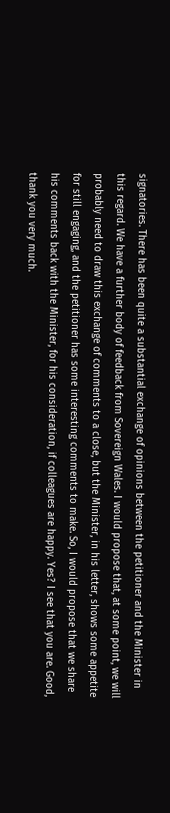signatories. There has been quite a substantial exchange of opinions between the petitioner and the Minister in this regard. We have a further body of feedback from Sovereign Wales. I would propose that, at some point, we will probably need to draw this exchange of comments to a close, but the Minister, in his letter, shows some appetite for still engaging, and the petitioner has some interesting comments to make. So, I would propose that we share his comments back with the Minister, for his consideration, if colleagues are happy. Yes? I see that you are. Good, thank you very much.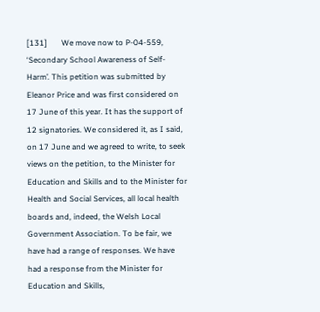[131]       We move now to P-04-559, ‘Secondary School Awareness of Self-Harm’. This petition was submitted by Eleanor Price and was first considered on 17 June of this year. It has the support of 12 signatories. We considered it, as I said, on 17 June and we agreed to write, to seek views on the petition, to the Minister for Education and Skills and to the Minister for Health and Social Services, all local health boards and, indeed, the Welsh Local Government Association. To be fair, we have had a range of responses. We have had a response from the Minister for Education and Skills,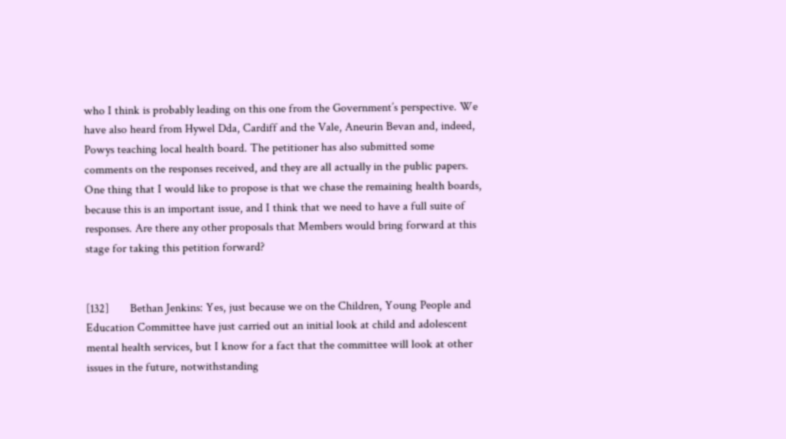who I think is probably leading on this one from the Government’s perspective. We have also heard from Hywel Dda, Cardiff and the Vale, Aneurin Bevan and, indeed, Powys teaching local health board. The petitioner has also submitted some comments on the responses received, and they are all actually in the public papers. One thing that I would like to propose is that we chase the remaining health boards, because this is an important issue, and I think that we need to have a full suite of responses. Are there any other proposals that Members would bring forward at this stage for taking this petition forward?


[132]       Bethan Jenkins: Yes, just because we on the Children, Young People and Education Committee have just carried out an initial look at child and adolescent mental health services, but I know for a fact that the committee will look at other issues in the future, notwithstanding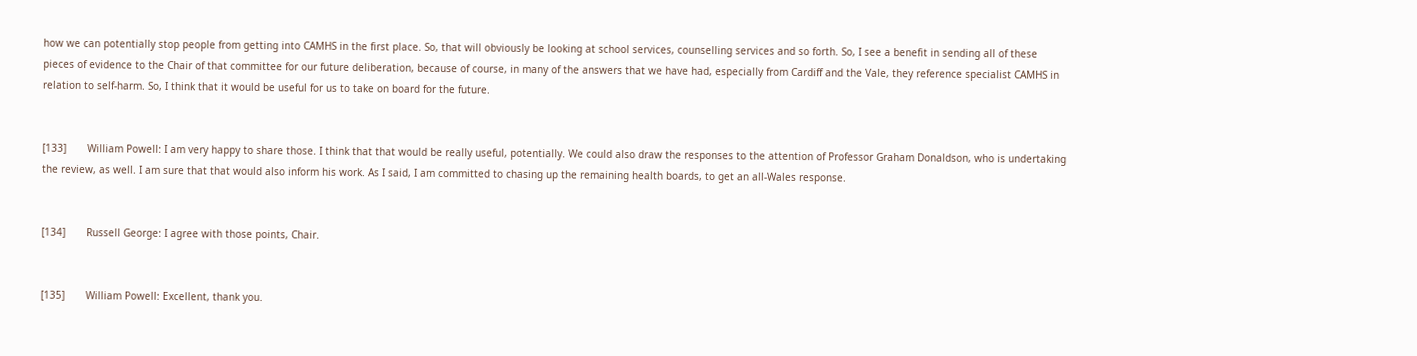how we can potentially stop people from getting into CAMHS in the first place. So, that will obviously be looking at school services, counselling services and so forth. So, I see a benefit in sending all of these pieces of evidence to the Chair of that committee for our future deliberation, because of course, in many of the answers that we have had, especially from Cardiff and the Vale, they reference specialist CAMHS in relation to self-harm. So, I think that it would be useful for us to take on board for the future.


[133]       William Powell: I am very happy to share those. I think that that would be really useful, potentially. We could also draw the responses to the attention of Professor Graham Donaldson, who is undertaking the review, as well. I am sure that that would also inform his work. As I said, I am committed to chasing up the remaining health boards, to get an all-Wales response.


[134]       Russell George: I agree with those points, Chair.


[135]       William Powell: Excellent, thank you.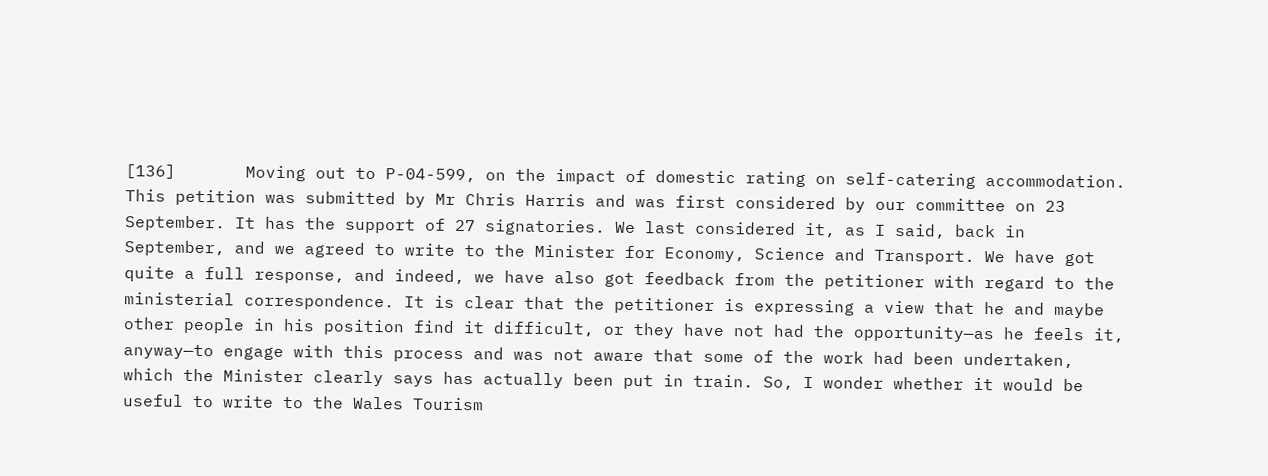[136]       Moving out to P-04-599, on the impact of domestic rating on self-catering accommodation. This petition was submitted by Mr Chris Harris and was first considered by our committee on 23 September. It has the support of 27 signatories. We last considered it, as I said, back in September, and we agreed to write to the Minister for Economy, Science and Transport. We have got quite a full response, and indeed, we have also got feedback from the petitioner with regard to the ministerial correspondence. It is clear that the petitioner is expressing a view that he and maybe other people in his position find it difficult, or they have not had the opportunity—as he feels it, anyway—to engage with this process and was not aware that some of the work had been undertaken, which the Minister clearly says has actually been put in train. So, I wonder whether it would be useful to write to the Wales Tourism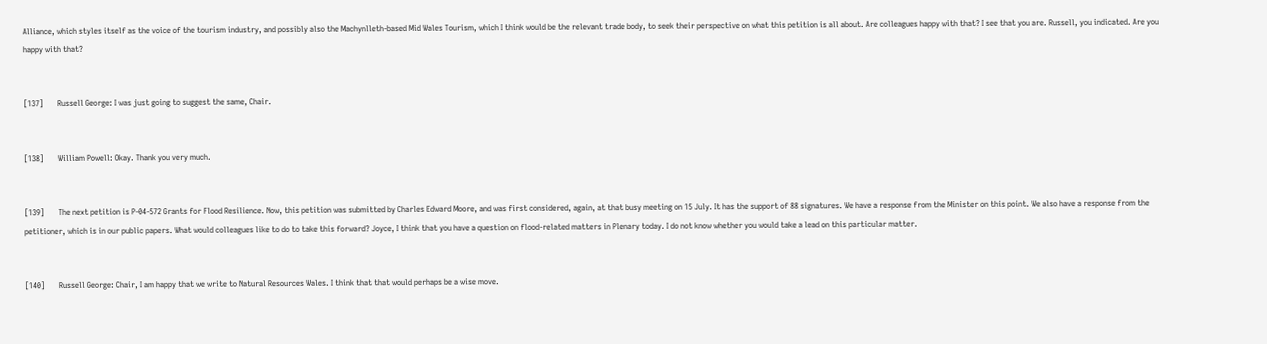Alliance, which styles itself as the voice of the tourism industry, and possibly also the Machynlleth-based Mid Wales Tourism, which I think would be the relevant trade body, to seek their perspective on what this petition is all about. Are colleagues happy with that? I see that you are. Russell, you indicated. Are you happy with that?


[137]       Russell George: I was just going to suggest the same, Chair.


[138]       William Powell: Okay. Thank you very much.


[139]       The next petition is P-04-572 Grants for Flood Resilience. Now, this petition was submitted by Charles Edward Moore, and was first considered, again, at that busy meeting on 15 July. It has the support of 88 signatures. We have a response from the Minister on this point. We also have a response from the petitioner, which is in our public papers. What would colleagues like to do to take this forward? Joyce, I think that you have a question on flood-related matters in Plenary today. I do not know whether you would take a lead on this particular matter.


[140]       Russell George: Chair, I am happy that we write to Natural Resources Wales. I think that that would perhaps be a wise move.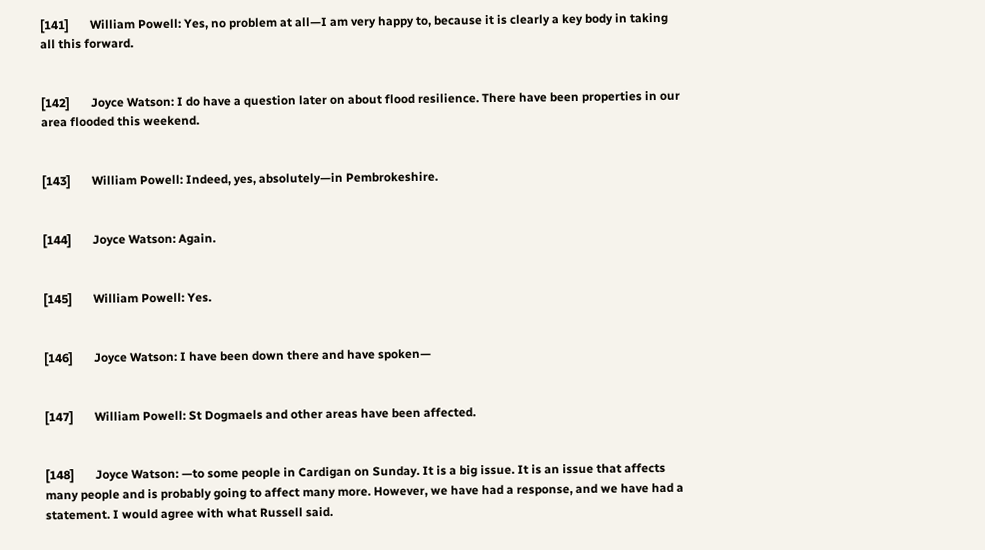[141]       William Powell: Yes, no problem at all—I am very happy to, because it is clearly a key body in taking all this forward.


[142]       Joyce Watson: I do have a question later on about flood resilience. There have been properties in our area flooded this weekend.


[143]       William Powell: Indeed, yes, absolutely—in Pembrokeshire.


[144]       Joyce Watson: Again.


[145]       William Powell: Yes.


[146]       Joyce Watson: I have been down there and have spoken—


[147]       William Powell: St Dogmaels and other areas have been affected.


[148]       Joyce Watson: —to some people in Cardigan on Sunday. It is a big issue. It is an issue that affects many people and is probably going to affect many more. However, we have had a response, and we have had a statement. I would agree with what Russell said.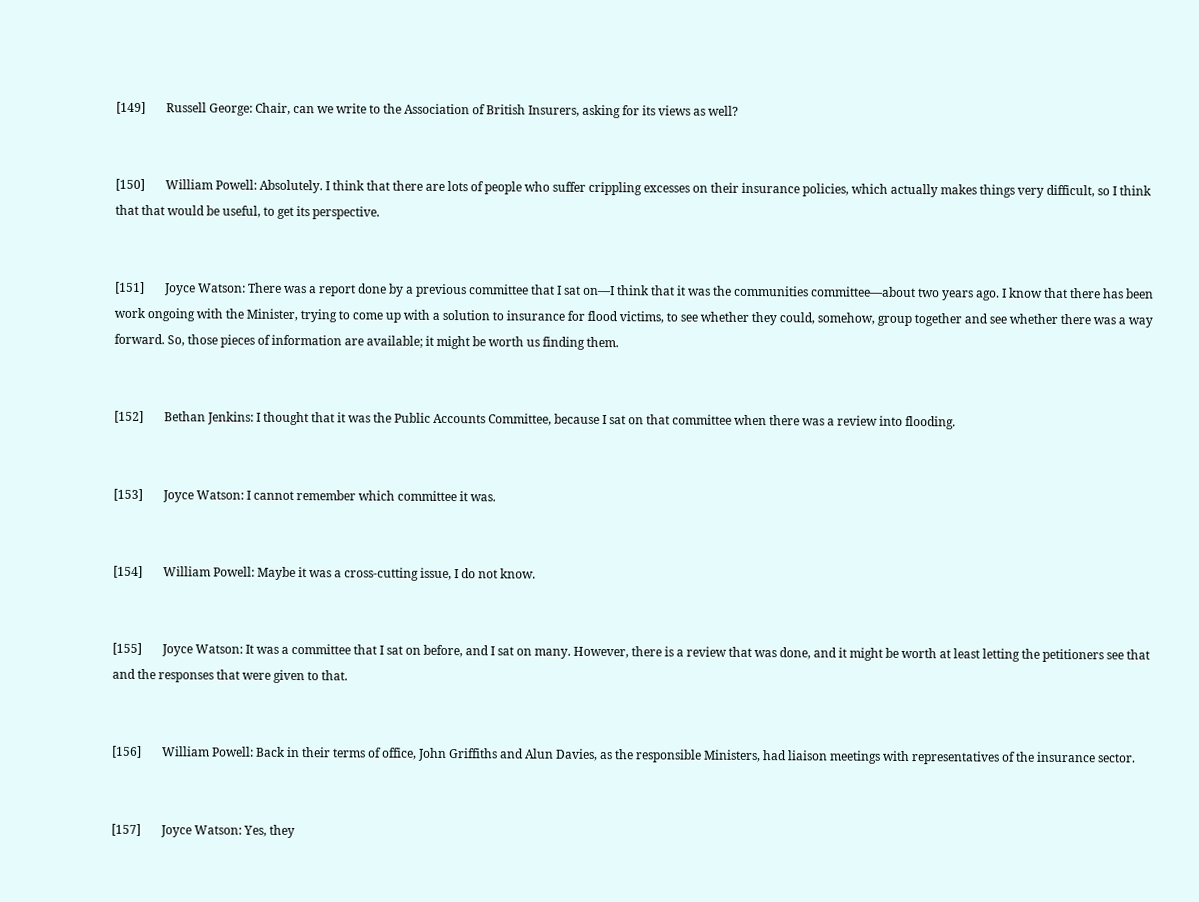[149]       Russell George: Chair, can we write to the Association of British Insurers, asking for its views as well?


[150]       William Powell: Absolutely. I think that there are lots of people who suffer crippling excesses on their insurance policies, which actually makes things very difficult, so I think that that would be useful, to get its perspective.


[151]       Joyce Watson: There was a report done by a previous committee that I sat on—I think that it was the communities committee—about two years ago. I know that there has been work ongoing with the Minister, trying to come up with a solution to insurance for flood victims, to see whether they could, somehow, group together and see whether there was a way forward. So, those pieces of information are available; it might be worth us finding them.


[152]       Bethan Jenkins: I thought that it was the Public Accounts Committee, because I sat on that committee when there was a review into flooding.


[153]       Joyce Watson: I cannot remember which committee it was.


[154]       William Powell: Maybe it was a cross-cutting issue, I do not know.


[155]       Joyce Watson: It was a committee that I sat on before, and I sat on many. However, there is a review that was done, and it might be worth at least letting the petitioners see that and the responses that were given to that.


[156]       William Powell: Back in their terms of office, John Griffiths and Alun Davies, as the responsible Ministers, had liaison meetings with representatives of the insurance sector.


[157]       Joyce Watson: Yes, they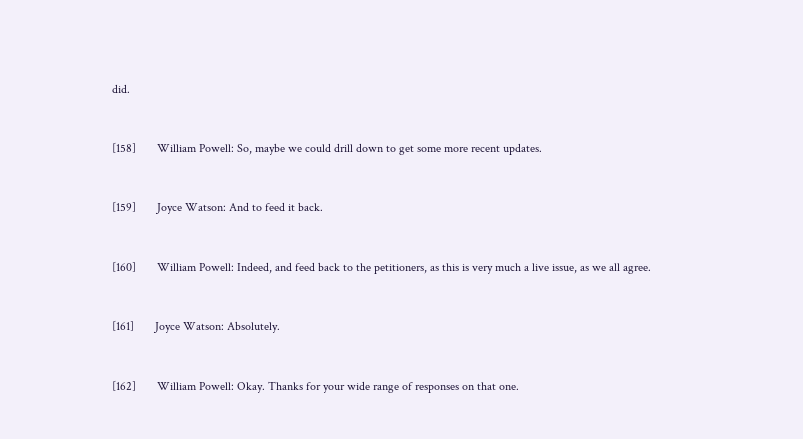did.


[158]       William Powell: So, maybe we could drill down to get some more recent updates.


[159]       Joyce Watson: And to feed it back.


[160]       William Powell: Indeed, and feed back to the petitioners, as this is very much a live issue, as we all agree.


[161]       Joyce Watson: Absolutely.


[162]       William Powell: Okay. Thanks for your wide range of responses on that one.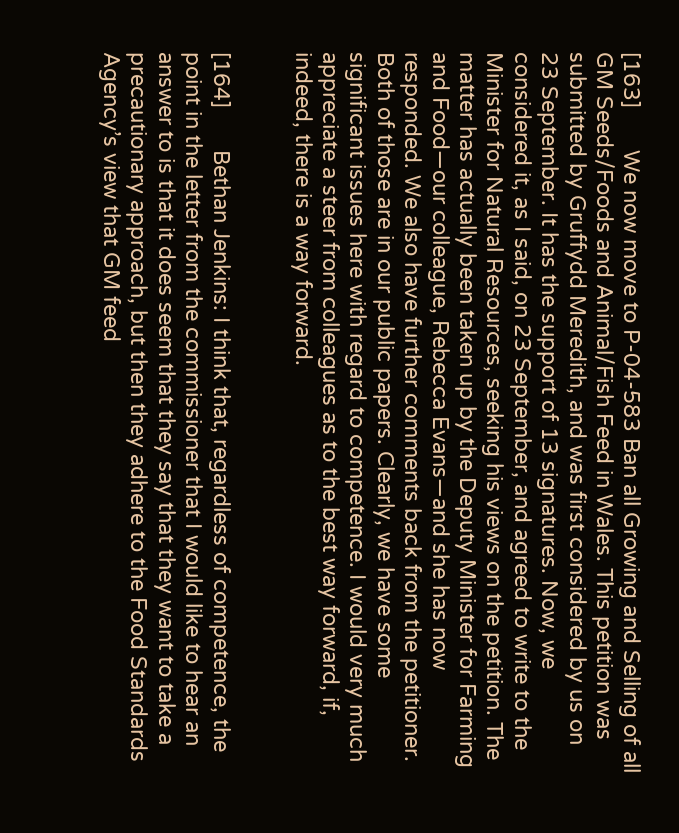[163]       We now move to P-04-583 Ban all Growing and Selling of all GM Seeds/Foods and Animal/Fish Feed in Wales. This petition was submitted by Gruffydd Meredith, and was first considered by us on 23 September. It has the support of 13 signatures. Now, we considered it, as I said, on 23 September, and agreed to write to the Minister for Natural Resources, seeking his views on the petition. The matter has actually been taken up by the Deputy Minister for Farming and Food—our colleague, Rebecca Evans—and she has now responded. We also have further comments back from the petitioner. Both of those are in our public papers. Clearly, we have some significant issues here with regard to competence. I would very much appreciate a steer from colleagues as to the best way forward, if, indeed, there is a way forward.


[164]       Bethan Jenkins: I think that, regardless of competence, the point in the letter from the commissioner that I would like to hear an answer to is that it does seem that they say that they want to take a precautionary approach, but then they adhere to the Food Standards Agency’s view that GM feed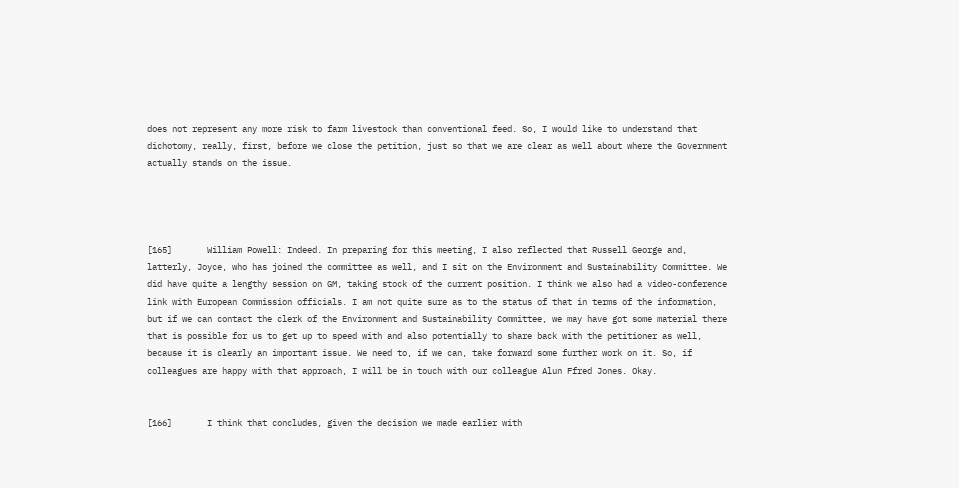does not represent any more risk to farm livestock than conventional feed. So, I would like to understand that dichotomy, really, first, before we close the petition, just so that we are clear as well about where the Government actually stands on the issue.




[165]       William Powell: Indeed. In preparing for this meeting, I also reflected that Russell George and, latterly, Joyce, who has joined the committee as well, and I sit on the Environment and Sustainability Committee. We did have quite a lengthy session on GM, taking stock of the current position. I think we also had a video-conference link with European Commission officials. I am not quite sure as to the status of that in terms of the information, but if we can contact the clerk of the Environment and Sustainability Committee, we may have got some material there that is possible for us to get up to speed with and also potentially to share back with the petitioner as well, because it is clearly an important issue. We need to, if we can, take forward some further work on it. So, if colleagues are happy with that approach, I will be in touch with our colleague Alun Ffred Jones. Okay.


[166]       I think that concludes, given the decision we made earlier with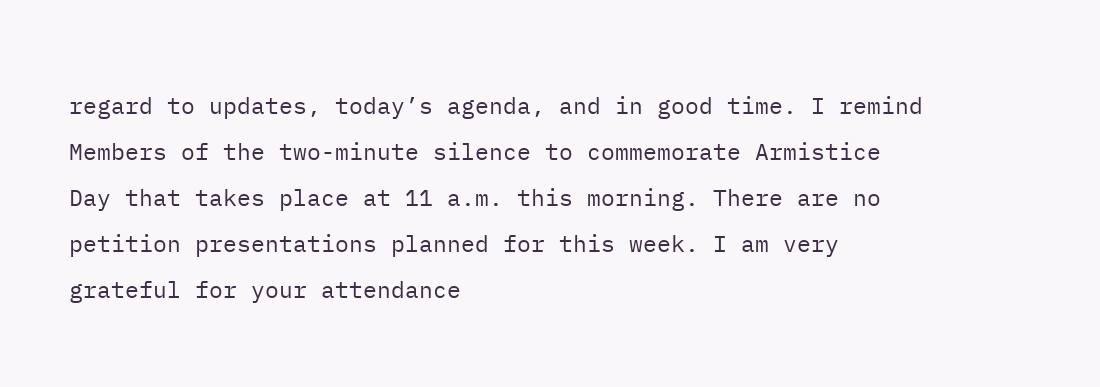regard to updates, today’s agenda, and in good time. I remind Members of the two-minute silence to commemorate Armistice Day that takes place at 11 a.m. this morning. There are no petition presentations planned for this week. I am very grateful for your attendance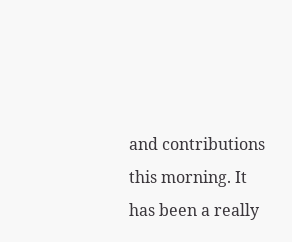and contributions this morning. It has been a really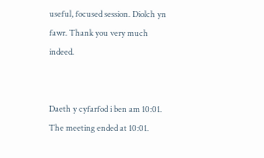useful, focused session. Diolch yn fawr. Thank you very much indeed.


Daeth y cyfarfod i ben am 10:01.
The meeting ended at 10:01.